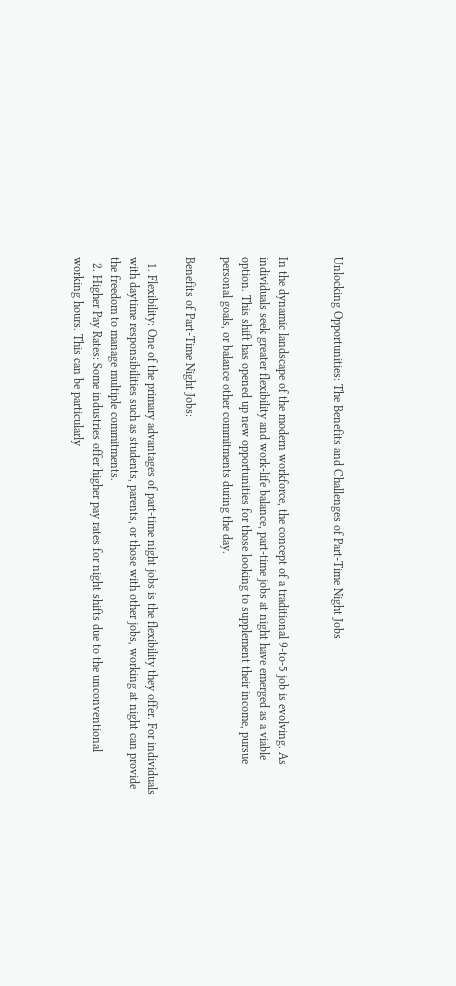Unlocking Opportunities: The Benefits and Challenges of Part-Time Night Jobs


In the dynamic landscape of the modern workforce, the concept of a traditional 9-to-5 job is evolving. As individuals seek greater flexibility and work-life balance, part-time jobs at night have emerged as a viable option. This shift has opened up new opportunities for those looking to supplement their income, pursue personal goals, or balance other commitments during the day.

Benefits of Part-Time Night Jobs:

  1. Flexibility: One of the primary advantages of part-time night jobs is the flexibility they offer. For individuals with daytime responsibilities such as students, parents, or those with other jobs, working at night can provide the freedom to manage multiple commitments.
  2. Higher Pay Rates: Some industries offer higher pay rates for night shifts due to the unconventional working hours. This can be particularly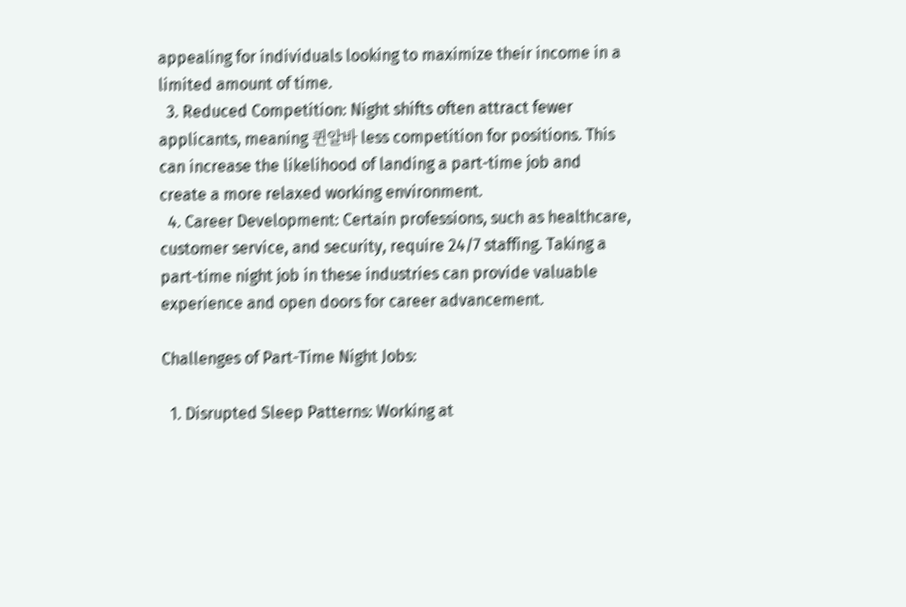appealing for individuals looking to maximize their income in a limited amount of time.
  3. Reduced Competition: Night shifts often attract fewer applicants, meaning 퀸알바 less competition for positions. This can increase the likelihood of landing a part-time job and create a more relaxed working environment.
  4. Career Development: Certain professions, such as healthcare, customer service, and security, require 24/7 staffing. Taking a part-time night job in these industries can provide valuable experience and open doors for career advancement.

Challenges of Part-Time Night Jobs:

  1. Disrupted Sleep Patterns: Working at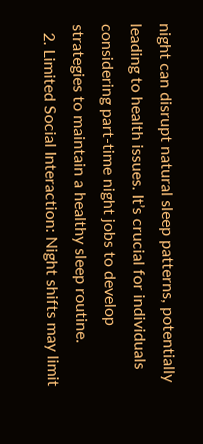night can disrupt natural sleep patterns, potentially leading to health issues. It’s crucial for individuals considering part-time night jobs to develop strategies to maintain a healthy sleep routine.
  2. Limited Social Interaction: Night shifts may limit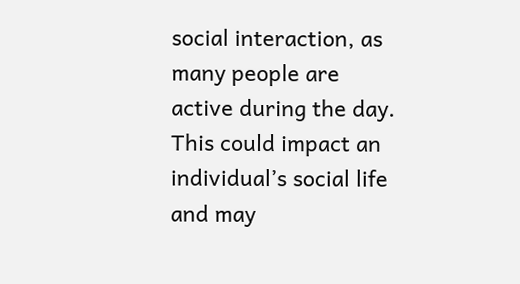social interaction, as many people are active during the day. This could impact an individual’s social life and may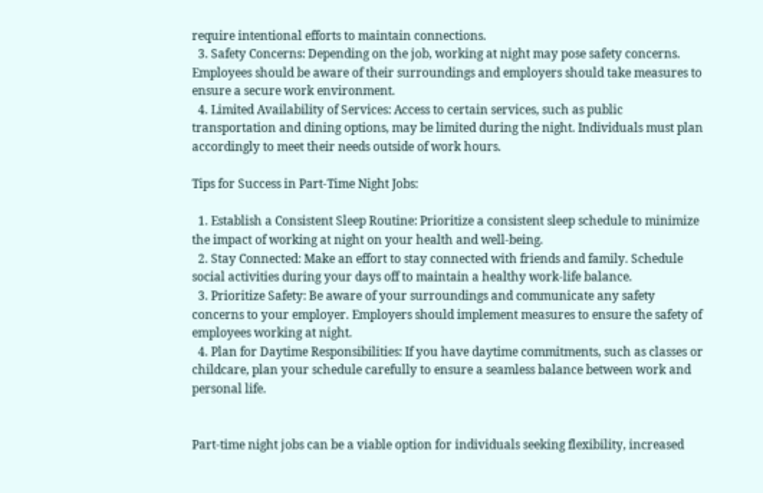require intentional efforts to maintain connections.
  3. Safety Concerns: Depending on the job, working at night may pose safety concerns. Employees should be aware of their surroundings and employers should take measures to ensure a secure work environment.
  4. Limited Availability of Services: Access to certain services, such as public transportation and dining options, may be limited during the night. Individuals must plan accordingly to meet their needs outside of work hours.

Tips for Success in Part-Time Night Jobs:

  1. Establish a Consistent Sleep Routine: Prioritize a consistent sleep schedule to minimize the impact of working at night on your health and well-being.
  2. Stay Connected: Make an effort to stay connected with friends and family. Schedule social activities during your days off to maintain a healthy work-life balance.
  3. Prioritize Safety: Be aware of your surroundings and communicate any safety concerns to your employer. Employers should implement measures to ensure the safety of employees working at night.
  4. Plan for Daytime Responsibilities: If you have daytime commitments, such as classes or childcare, plan your schedule carefully to ensure a seamless balance between work and personal life.


Part-time night jobs can be a viable option for individuals seeking flexibility, increased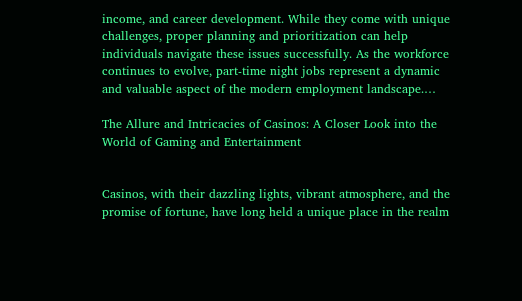income, and career development. While they come with unique challenges, proper planning and prioritization can help individuals navigate these issues successfully. As the workforce continues to evolve, part-time night jobs represent a dynamic and valuable aspect of the modern employment landscape.…

The Allure and Intricacies of Casinos: A Closer Look into the World of Gaming and Entertainment


Casinos, with their dazzling lights, vibrant atmosphere, and the promise of fortune, have long held a unique place in the realm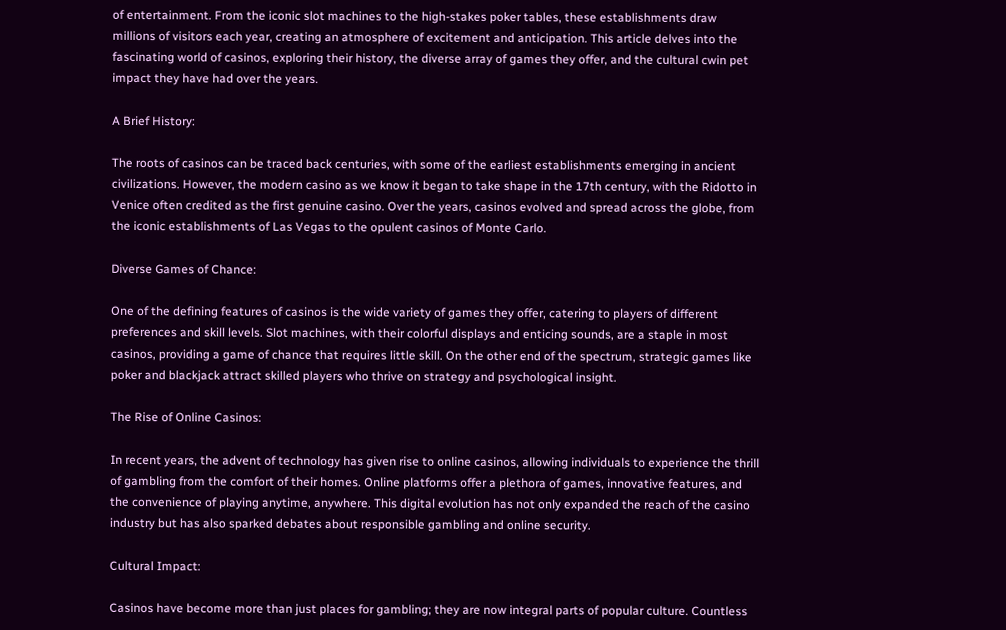of entertainment. From the iconic slot machines to the high-stakes poker tables, these establishments draw millions of visitors each year, creating an atmosphere of excitement and anticipation. This article delves into the fascinating world of casinos, exploring their history, the diverse array of games they offer, and the cultural cwin pet impact they have had over the years.

A Brief History:

The roots of casinos can be traced back centuries, with some of the earliest establishments emerging in ancient civilizations. However, the modern casino as we know it began to take shape in the 17th century, with the Ridotto in Venice often credited as the first genuine casino. Over the years, casinos evolved and spread across the globe, from the iconic establishments of Las Vegas to the opulent casinos of Monte Carlo.

Diverse Games of Chance:

One of the defining features of casinos is the wide variety of games they offer, catering to players of different preferences and skill levels. Slot machines, with their colorful displays and enticing sounds, are a staple in most casinos, providing a game of chance that requires little skill. On the other end of the spectrum, strategic games like poker and blackjack attract skilled players who thrive on strategy and psychological insight.

The Rise of Online Casinos:

In recent years, the advent of technology has given rise to online casinos, allowing individuals to experience the thrill of gambling from the comfort of their homes. Online platforms offer a plethora of games, innovative features, and the convenience of playing anytime, anywhere. This digital evolution has not only expanded the reach of the casino industry but has also sparked debates about responsible gambling and online security.

Cultural Impact:

Casinos have become more than just places for gambling; they are now integral parts of popular culture. Countless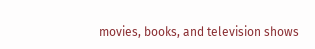movies, books, and television shows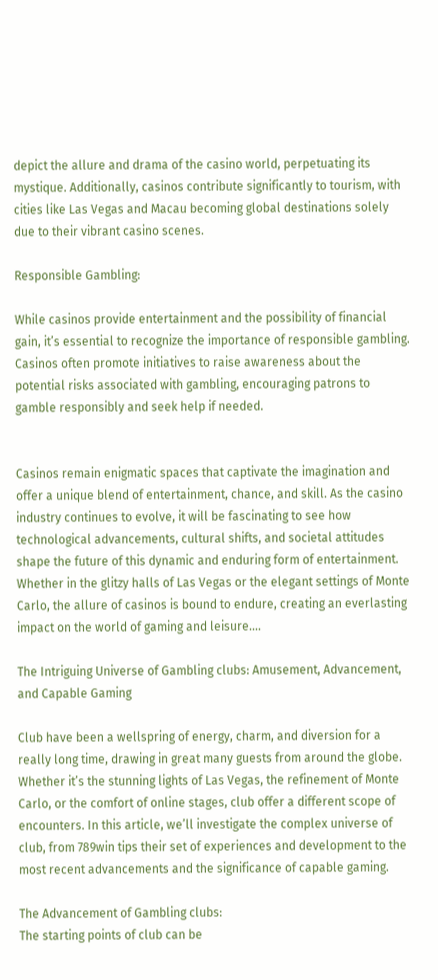depict the allure and drama of the casino world, perpetuating its mystique. Additionally, casinos contribute significantly to tourism, with cities like Las Vegas and Macau becoming global destinations solely due to their vibrant casino scenes.

Responsible Gambling:

While casinos provide entertainment and the possibility of financial gain, it’s essential to recognize the importance of responsible gambling. Casinos often promote initiatives to raise awareness about the potential risks associated with gambling, encouraging patrons to gamble responsibly and seek help if needed.


Casinos remain enigmatic spaces that captivate the imagination and offer a unique blend of entertainment, chance, and skill. As the casino industry continues to evolve, it will be fascinating to see how technological advancements, cultural shifts, and societal attitudes shape the future of this dynamic and enduring form of entertainment. Whether in the glitzy halls of Las Vegas or the elegant settings of Monte Carlo, the allure of casinos is bound to endure, creating an everlasting impact on the world of gaming and leisure.…

The Intriguing Universe of Gambling clubs: Amusement, Advancement, and Capable Gaming

Club have been a wellspring of energy, charm, and diversion for a really long time, drawing in great many guests from around the globe. Whether it’s the stunning lights of Las Vegas, the refinement of Monte Carlo, or the comfort of online stages, club offer a different scope of encounters. In this article, we’ll investigate the complex universe of club, from 789win tips their set of experiences and development to the most recent advancements and the significance of capable gaming.

The Advancement of Gambling clubs:
The starting points of club can be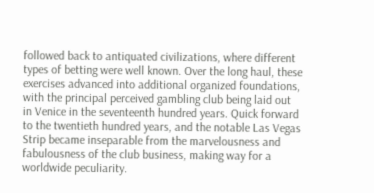followed back to antiquated civilizations, where different types of betting were well known. Over the long haul, these exercises advanced into additional organized foundations, with the principal perceived gambling club being laid out in Venice in the seventeenth hundred years. Quick forward to the twentieth hundred years, and the notable Las Vegas Strip became inseparable from the marvelousness and fabulousness of the club business, making way for a worldwide peculiarity.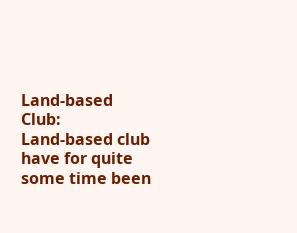Land-based Club:
Land-based club have for quite some time been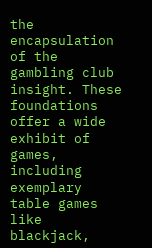the encapsulation of the gambling club insight. These foundations offer a wide exhibit of games, including exemplary table games like blackjack,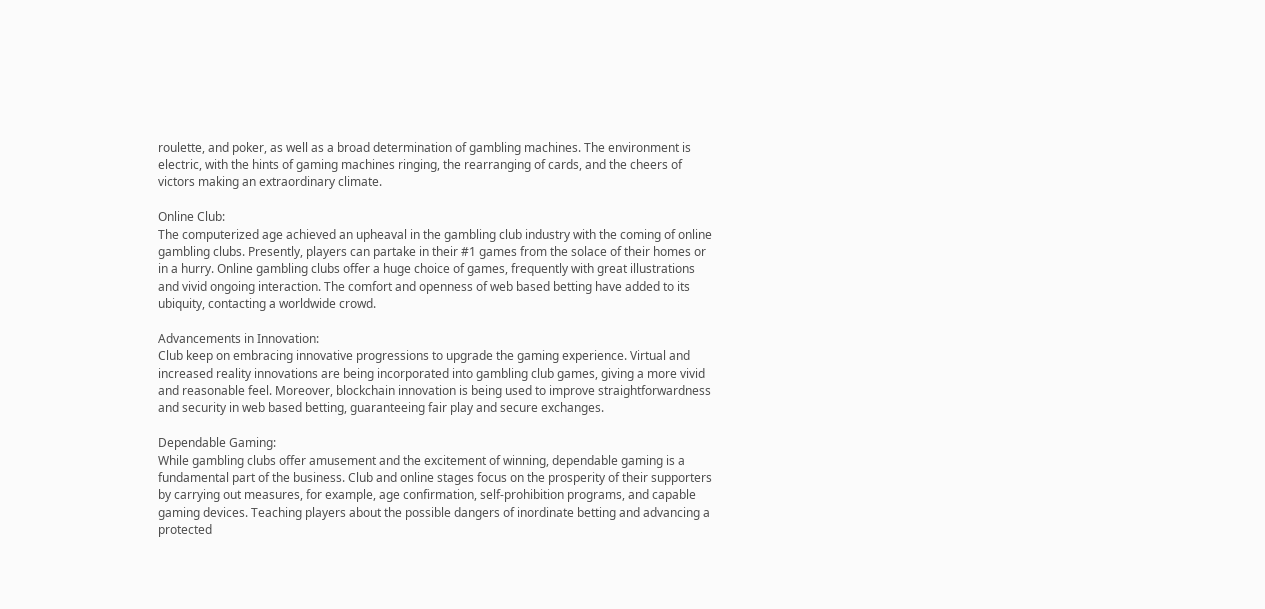roulette, and poker, as well as a broad determination of gambling machines. The environment is electric, with the hints of gaming machines ringing, the rearranging of cards, and the cheers of victors making an extraordinary climate.

Online Club:
The computerized age achieved an upheaval in the gambling club industry with the coming of online gambling clubs. Presently, players can partake in their #1 games from the solace of their homes or in a hurry. Online gambling clubs offer a huge choice of games, frequently with great illustrations and vivid ongoing interaction. The comfort and openness of web based betting have added to its ubiquity, contacting a worldwide crowd.

Advancements in Innovation:
Club keep on embracing innovative progressions to upgrade the gaming experience. Virtual and increased reality innovations are being incorporated into gambling club games, giving a more vivid and reasonable feel. Moreover, blockchain innovation is being used to improve straightforwardness and security in web based betting, guaranteeing fair play and secure exchanges.

Dependable Gaming:
While gambling clubs offer amusement and the excitement of winning, dependable gaming is a fundamental part of the business. Club and online stages focus on the prosperity of their supporters by carrying out measures, for example, age confirmation, self-prohibition programs, and capable gaming devices. Teaching players about the possible dangers of inordinate betting and advancing a protected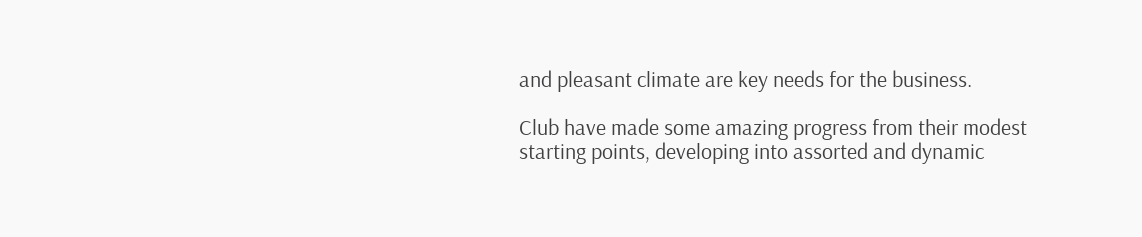and pleasant climate are key needs for the business.

Club have made some amazing progress from their modest starting points, developing into assorted and dynamic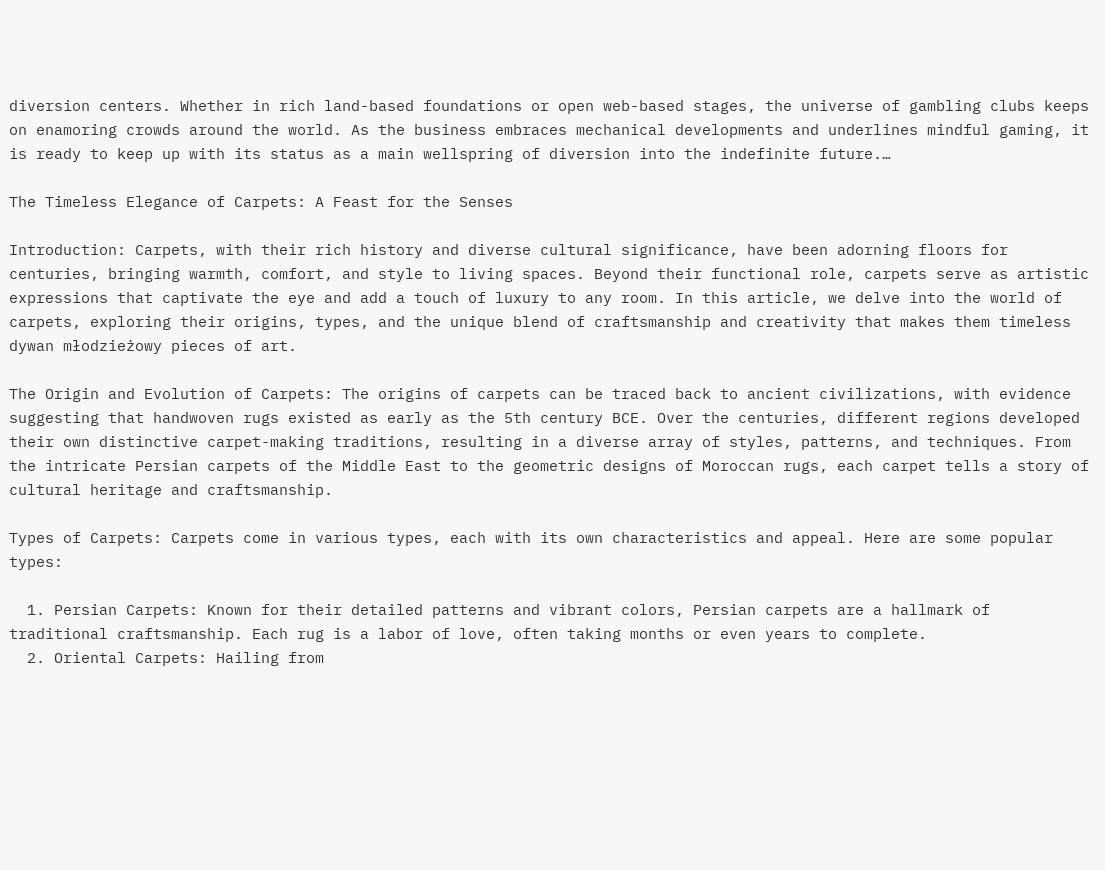diversion centers. Whether in rich land-based foundations or open web-based stages, the universe of gambling clubs keeps on enamoring crowds around the world. As the business embraces mechanical developments and underlines mindful gaming, it is ready to keep up with its status as a main wellspring of diversion into the indefinite future.…

The Timeless Elegance of Carpets: A Feast for the Senses

Introduction: Carpets, with their rich history and diverse cultural significance, have been adorning floors for centuries, bringing warmth, comfort, and style to living spaces. Beyond their functional role, carpets serve as artistic expressions that captivate the eye and add a touch of luxury to any room. In this article, we delve into the world of carpets, exploring their origins, types, and the unique blend of craftsmanship and creativity that makes them timeless dywan młodzieżowy pieces of art.

The Origin and Evolution of Carpets: The origins of carpets can be traced back to ancient civilizations, with evidence suggesting that handwoven rugs existed as early as the 5th century BCE. Over the centuries, different regions developed their own distinctive carpet-making traditions, resulting in a diverse array of styles, patterns, and techniques. From the intricate Persian carpets of the Middle East to the geometric designs of Moroccan rugs, each carpet tells a story of cultural heritage and craftsmanship.

Types of Carpets: Carpets come in various types, each with its own characteristics and appeal. Here are some popular types:

  1. Persian Carpets: Known for their detailed patterns and vibrant colors, Persian carpets are a hallmark of traditional craftsmanship. Each rug is a labor of love, often taking months or even years to complete.
  2. Oriental Carpets: Hailing from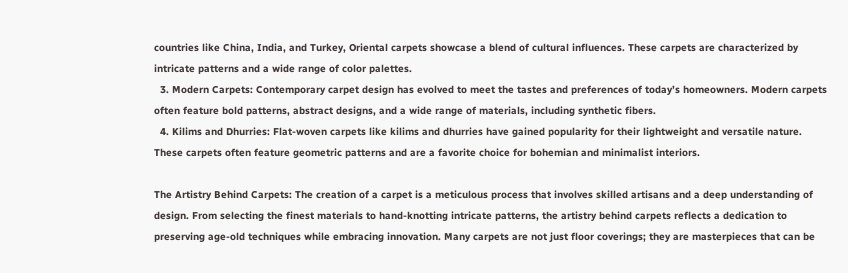countries like China, India, and Turkey, Oriental carpets showcase a blend of cultural influences. These carpets are characterized by intricate patterns and a wide range of color palettes.
  3. Modern Carpets: Contemporary carpet design has evolved to meet the tastes and preferences of today’s homeowners. Modern carpets often feature bold patterns, abstract designs, and a wide range of materials, including synthetic fibers.
  4. Kilims and Dhurries: Flat-woven carpets like kilims and dhurries have gained popularity for their lightweight and versatile nature. These carpets often feature geometric patterns and are a favorite choice for bohemian and minimalist interiors.

The Artistry Behind Carpets: The creation of a carpet is a meticulous process that involves skilled artisans and a deep understanding of design. From selecting the finest materials to hand-knotting intricate patterns, the artistry behind carpets reflects a dedication to preserving age-old techniques while embracing innovation. Many carpets are not just floor coverings; they are masterpieces that can be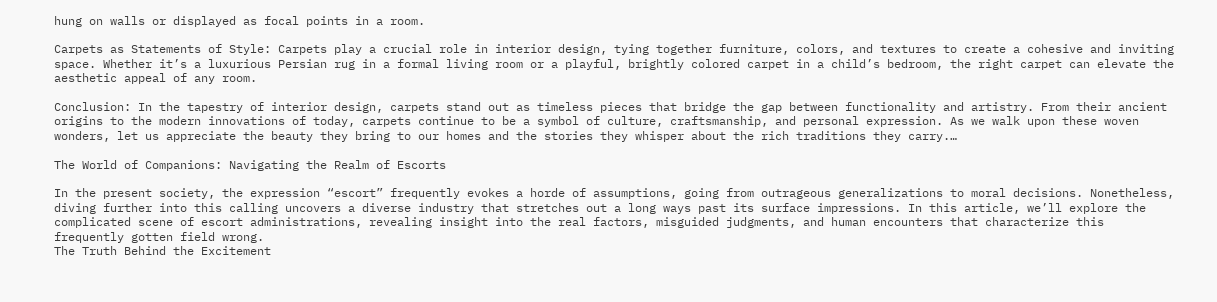hung on walls or displayed as focal points in a room.

Carpets as Statements of Style: Carpets play a crucial role in interior design, tying together furniture, colors, and textures to create a cohesive and inviting space. Whether it’s a luxurious Persian rug in a formal living room or a playful, brightly colored carpet in a child’s bedroom, the right carpet can elevate the aesthetic appeal of any room.

Conclusion: In the tapestry of interior design, carpets stand out as timeless pieces that bridge the gap between functionality and artistry. From their ancient origins to the modern innovations of today, carpets continue to be a symbol of culture, craftsmanship, and personal expression. As we walk upon these woven wonders, let us appreciate the beauty they bring to our homes and the stories they whisper about the rich traditions they carry.…

The World of Companions: Navigating the Realm of Escorts

In the present society, the expression “escort” frequently evokes a horde of assumptions, going from outrageous generalizations to moral decisions. Nonetheless, diving further into this calling uncovers a diverse industry that stretches out a long ways past its surface impressions. In this article, we’ll explore the complicated scene of escort administrations, revealing insight into the real factors, misguided judgments, and human encounters that characterize this frequently gotten field wrong.
The Truth Behind the Excitement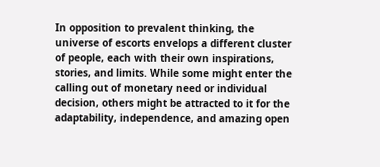In opposition to prevalent thinking, the universe of escorts envelops a different cluster of people, each with their own inspirations, stories, and limits. While some might enter the calling out of monetary need or individual decision, others might be attracted to it for the adaptability, independence, and amazing open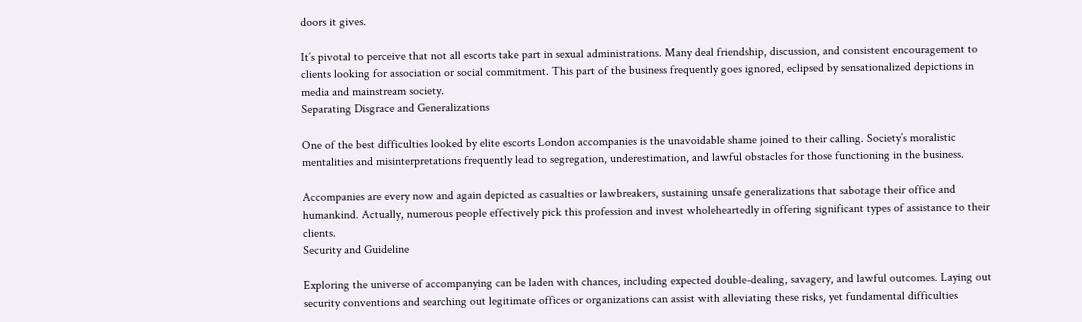doors it gives.

It’s pivotal to perceive that not all escorts take part in sexual administrations. Many deal friendship, discussion, and consistent encouragement to clients looking for association or social commitment. This part of the business frequently goes ignored, eclipsed by sensationalized depictions in media and mainstream society.
Separating Disgrace and Generalizations

One of the best difficulties looked by elite escorts London accompanies is the unavoidable shame joined to their calling. Society’s moralistic mentalities and misinterpretations frequently lead to segregation, underestimation, and lawful obstacles for those functioning in the business.

Accompanies are every now and again depicted as casualties or lawbreakers, sustaining unsafe generalizations that sabotage their office and humankind. Actually, numerous people effectively pick this profession and invest wholeheartedly in offering significant types of assistance to their clients.
Security and Guideline

Exploring the universe of accompanying can be laden with chances, including expected double-dealing, savagery, and lawful outcomes. Laying out security conventions and searching out legitimate offices or organizations can assist with alleviating these risks, yet fundamental difficulties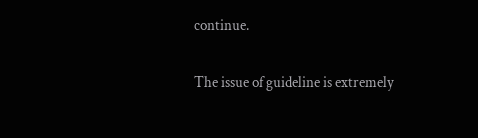continue.

The issue of guideline is extremely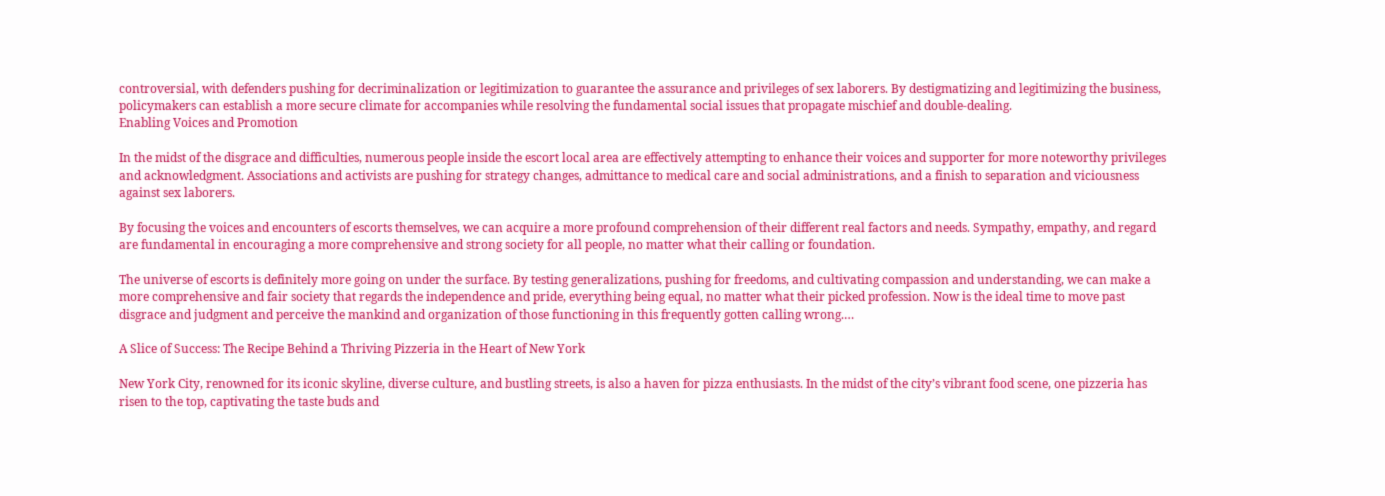controversial, with defenders pushing for decriminalization or legitimization to guarantee the assurance and privileges of sex laborers. By destigmatizing and legitimizing the business, policymakers can establish a more secure climate for accompanies while resolving the fundamental social issues that propagate mischief and double-dealing.
Enabling Voices and Promotion

In the midst of the disgrace and difficulties, numerous people inside the escort local area are effectively attempting to enhance their voices and supporter for more noteworthy privileges and acknowledgment. Associations and activists are pushing for strategy changes, admittance to medical care and social administrations, and a finish to separation and viciousness against sex laborers.

By focusing the voices and encounters of escorts themselves, we can acquire a more profound comprehension of their different real factors and needs. Sympathy, empathy, and regard are fundamental in encouraging a more comprehensive and strong society for all people, no matter what their calling or foundation.

The universe of escorts is definitely more going on under the surface. By testing generalizations, pushing for freedoms, and cultivating compassion and understanding, we can make a more comprehensive and fair society that regards the independence and pride, everything being equal, no matter what their picked profession. Now is the ideal time to move past disgrace and judgment and perceive the mankind and organization of those functioning in this frequently gotten calling wrong.…

A Slice of Success: The Recipe Behind a Thriving Pizzeria in the Heart of New York

New York City, renowned for its iconic skyline, diverse culture, and bustling streets, is also a haven for pizza enthusiasts. In the midst of the city’s vibrant food scene, one pizzeria has risen to the top, captivating the taste buds and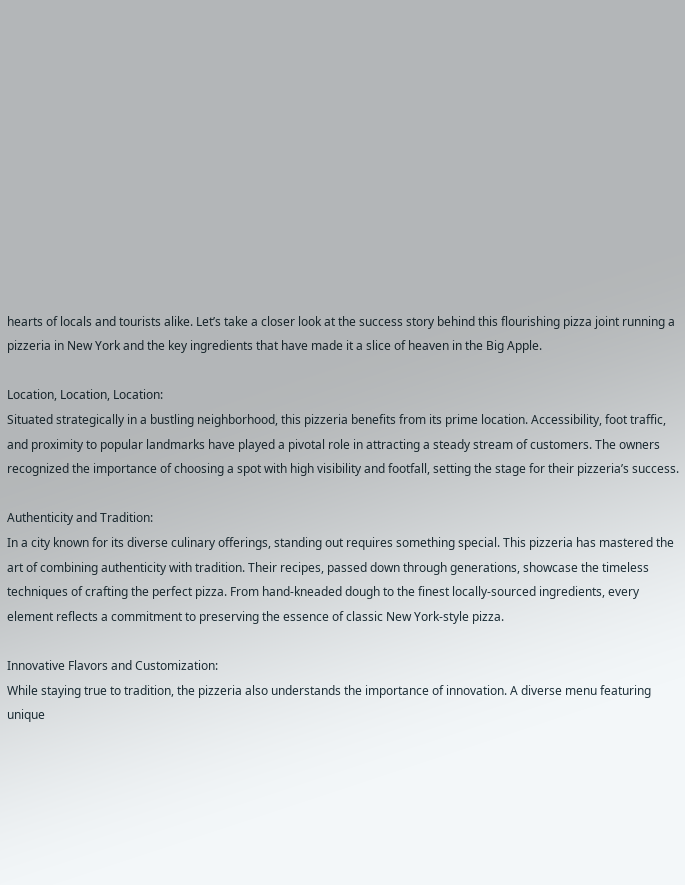hearts of locals and tourists alike. Let’s take a closer look at the success story behind this flourishing pizza joint running a pizzeria in New York and the key ingredients that have made it a slice of heaven in the Big Apple.

Location, Location, Location:
Situated strategically in a bustling neighborhood, this pizzeria benefits from its prime location. Accessibility, foot traffic, and proximity to popular landmarks have played a pivotal role in attracting a steady stream of customers. The owners recognized the importance of choosing a spot with high visibility and footfall, setting the stage for their pizzeria’s success.

Authenticity and Tradition:
In a city known for its diverse culinary offerings, standing out requires something special. This pizzeria has mastered the art of combining authenticity with tradition. Their recipes, passed down through generations, showcase the timeless techniques of crafting the perfect pizza. From hand-kneaded dough to the finest locally-sourced ingredients, every element reflects a commitment to preserving the essence of classic New York-style pizza.

Innovative Flavors and Customization:
While staying true to tradition, the pizzeria also understands the importance of innovation. A diverse menu featuring unique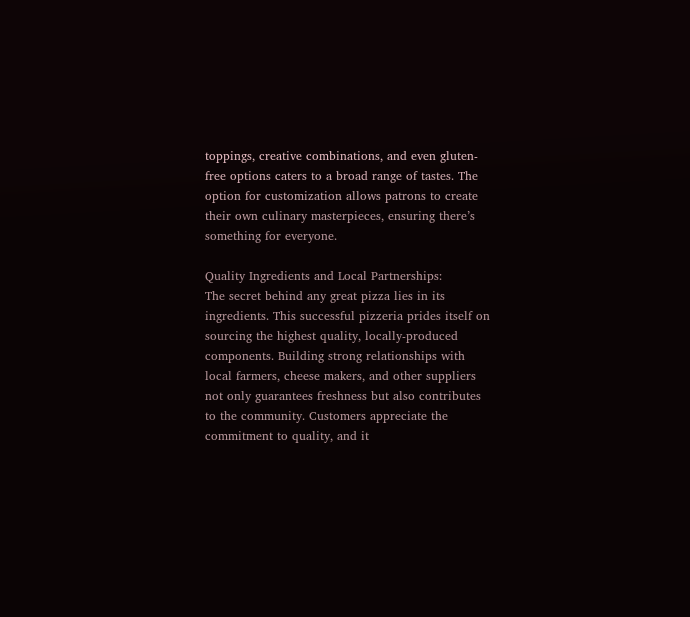toppings, creative combinations, and even gluten-free options caters to a broad range of tastes. The option for customization allows patrons to create their own culinary masterpieces, ensuring there’s something for everyone.

Quality Ingredients and Local Partnerships:
The secret behind any great pizza lies in its ingredients. This successful pizzeria prides itself on sourcing the highest quality, locally-produced components. Building strong relationships with local farmers, cheese makers, and other suppliers not only guarantees freshness but also contributes to the community. Customers appreciate the commitment to quality, and it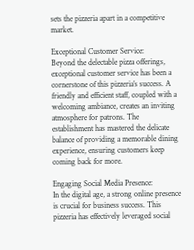sets the pizzeria apart in a competitive market.

Exceptional Customer Service:
Beyond the delectable pizza offerings, exceptional customer service has been a cornerstone of this pizzeria’s success. A friendly and efficient staff, coupled with a welcoming ambiance, creates an inviting atmosphere for patrons. The establishment has mastered the delicate balance of providing a memorable dining experience, ensuring customers keep coming back for more.

Engaging Social Media Presence:
In the digital age, a strong online presence is crucial for business success. This pizzeria has effectively leveraged social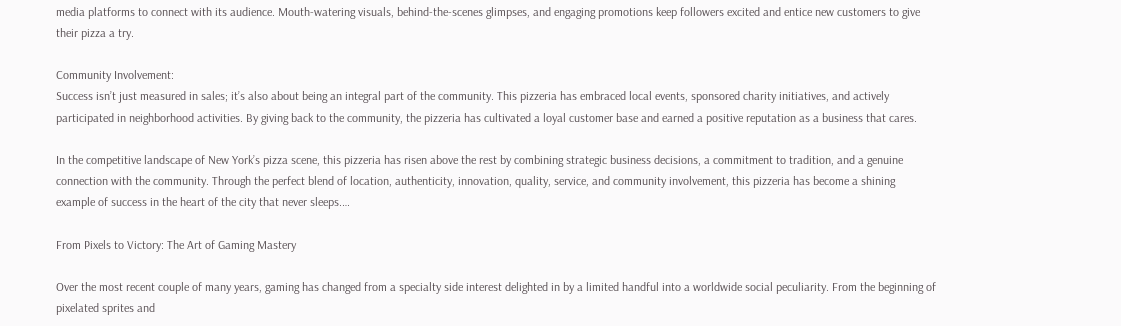media platforms to connect with its audience. Mouth-watering visuals, behind-the-scenes glimpses, and engaging promotions keep followers excited and entice new customers to give their pizza a try.

Community Involvement:
Success isn’t just measured in sales; it’s also about being an integral part of the community. This pizzeria has embraced local events, sponsored charity initiatives, and actively participated in neighborhood activities. By giving back to the community, the pizzeria has cultivated a loyal customer base and earned a positive reputation as a business that cares.

In the competitive landscape of New York’s pizza scene, this pizzeria has risen above the rest by combining strategic business decisions, a commitment to tradition, and a genuine connection with the community. Through the perfect blend of location, authenticity, innovation, quality, service, and community involvement, this pizzeria has become a shining example of success in the heart of the city that never sleeps.…

From Pixels to Victory: The Art of Gaming Mastery

Over the most recent couple of many years, gaming has changed from a specialty side interest delighted in by a limited handful into a worldwide social peculiarity. From the beginning of pixelated sprites and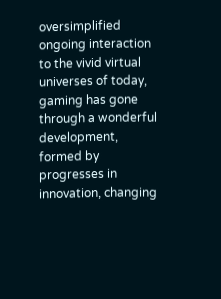oversimplified ongoing interaction to the vivid virtual universes of today, gaming has gone through a wonderful development, formed by progresses in innovation, changing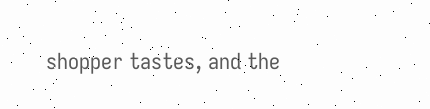shopper tastes, and the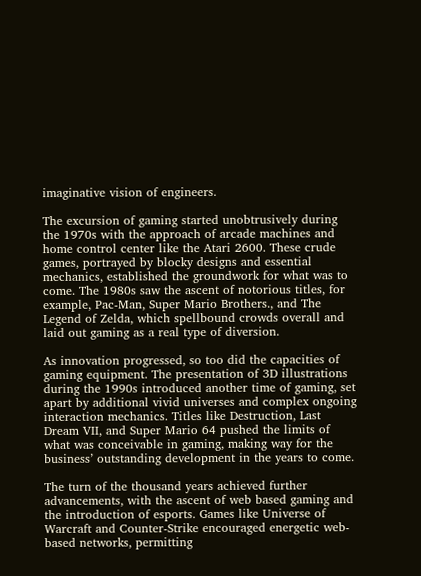imaginative vision of engineers.

The excursion of gaming started unobtrusively during the 1970s with the approach of arcade machines and home control center like the Atari 2600. These crude games, portrayed by blocky designs and essential mechanics, established the groundwork for what was to come. The 1980s saw the ascent of notorious titles, for example, Pac-Man, Super Mario Brothers., and The Legend of Zelda, which spellbound crowds overall and laid out gaming as a real type of diversion.

As innovation progressed, so too did the capacities of gaming equipment. The presentation of 3D illustrations during the 1990s introduced another time of gaming, set apart by additional vivid universes and complex ongoing interaction mechanics. Titles like Destruction, Last Dream VII, and Super Mario 64 pushed the limits of what was conceivable in gaming, making way for the business’ outstanding development in the years to come.

The turn of the thousand years achieved further advancements, with the ascent of web based gaming and the introduction of esports. Games like Universe of Warcraft and Counter-Strike encouraged energetic web-based networks, permitting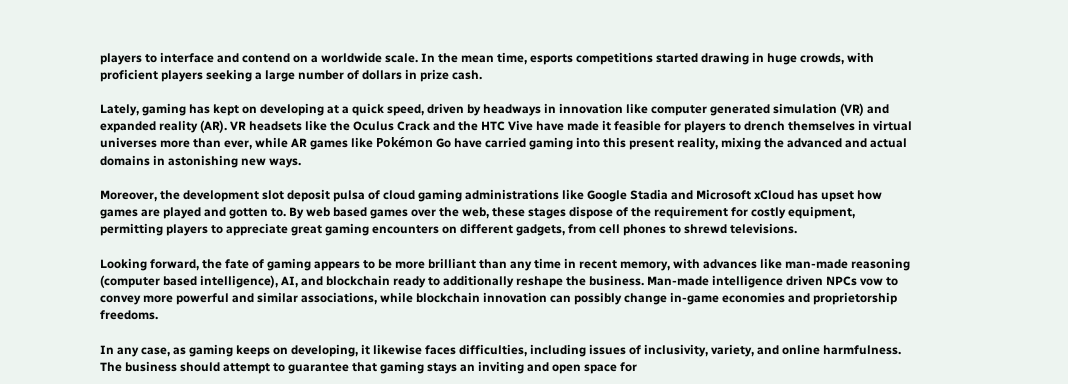players to interface and contend on a worldwide scale. In the mean time, esports competitions started drawing in huge crowds, with proficient players seeking a large number of dollars in prize cash.

Lately, gaming has kept on developing at a quick speed, driven by headways in innovation like computer generated simulation (VR) and expanded reality (AR). VR headsets like the Oculus Crack and the HTC Vive have made it feasible for players to drench themselves in virtual universes more than ever, while AR games like Pokémon Go have carried gaming into this present reality, mixing the advanced and actual domains in astonishing new ways.

Moreover, the development slot deposit pulsa of cloud gaming administrations like Google Stadia and Microsoft xCloud has upset how games are played and gotten to. By web based games over the web, these stages dispose of the requirement for costly equipment, permitting players to appreciate great gaming encounters on different gadgets, from cell phones to shrewd televisions.

Looking forward, the fate of gaming appears to be more brilliant than any time in recent memory, with advances like man-made reasoning (computer based intelligence), AI, and blockchain ready to additionally reshape the business. Man-made intelligence driven NPCs vow to convey more powerful and similar associations, while blockchain innovation can possibly change in-game economies and proprietorship freedoms.

In any case, as gaming keeps on developing, it likewise faces difficulties, including issues of inclusivity, variety, and online harmfulness. The business should attempt to guarantee that gaming stays an inviting and open space for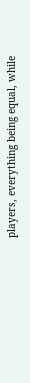players, everything being equal, while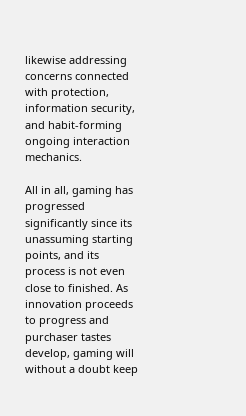likewise addressing concerns connected with protection, information security, and habit-forming ongoing interaction mechanics.

All in all, gaming has progressed significantly since its unassuming starting points, and its process is not even close to finished. As innovation proceeds to progress and purchaser tastes develop, gaming will without a doubt keep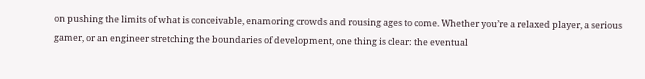on pushing the limits of what is conceivable, enamoring crowds and rousing ages to come. Whether you’re a relaxed player, a serious gamer, or an engineer stretching the boundaries of development, one thing is clear: the eventual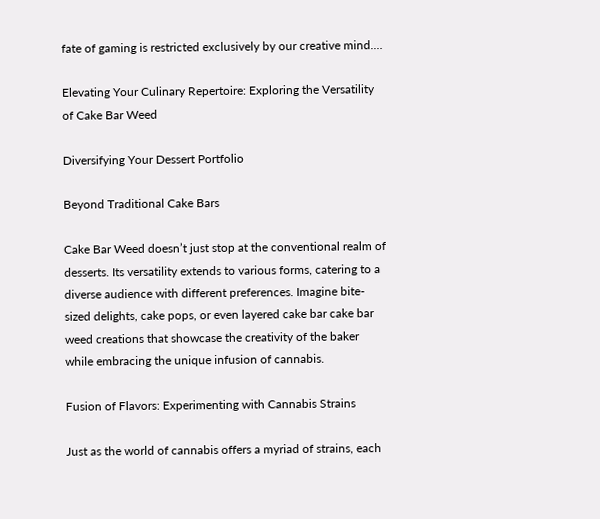fate of gaming is restricted exclusively by our creative mind.…

Elevating Your Culinary Repertoire: Exploring the Versatility of Cake Bar Weed

Diversifying Your Dessert Portfolio

Beyond Traditional Cake Bars

Cake Bar Weed doesn’t just stop at the conventional realm of desserts. Its versatility extends to various forms, catering to a diverse audience with different preferences. Imagine bite-sized delights, cake pops, or even layered cake bar cake bar weed creations that showcase the creativity of the baker while embracing the unique infusion of cannabis.

Fusion of Flavors: Experimenting with Cannabis Strains

Just as the world of cannabis offers a myriad of strains, each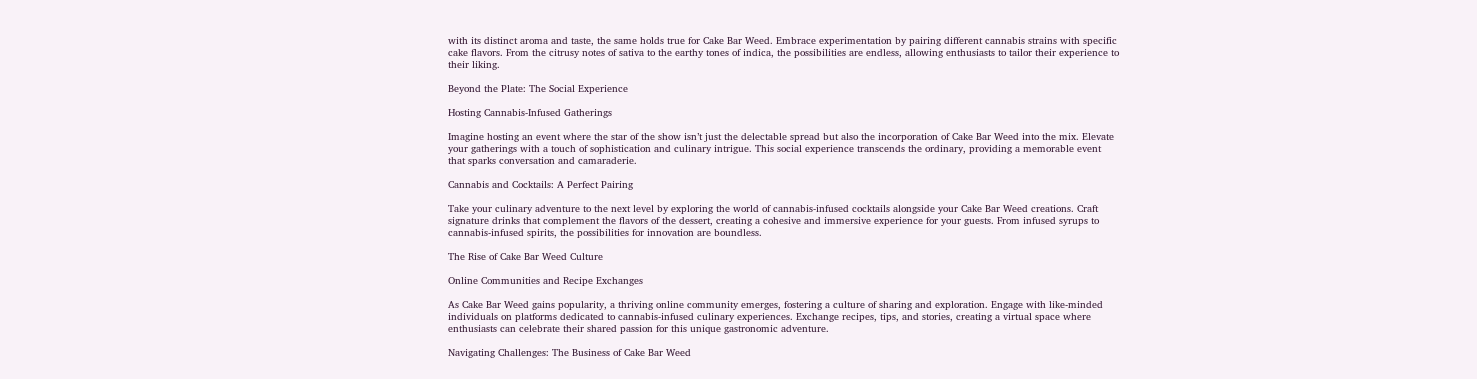with its distinct aroma and taste, the same holds true for Cake Bar Weed. Embrace experimentation by pairing different cannabis strains with specific cake flavors. From the citrusy notes of sativa to the earthy tones of indica, the possibilities are endless, allowing enthusiasts to tailor their experience to their liking.

Beyond the Plate: The Social Experience

Hosting Cannabis-Infused Gatherings

Imagine hosting an event where the star of the show isn’t just the delectable spread but also the incorporation of Cake Bar Weed into the mix. Elevate your gatherings with a touch of sophistication and culinary intrigue. This social experience transcends the ordinary, providing a memorable event that sparks conversation and camaraderie.

Cannabis and Cocktails: A Perfect Pairing

Take your culinary adventure to the next level by exploring the world of cannabis-infused cocktails alongside your Cake Bar Weed creations. Craft signature drinks that complement the flavors of the dessert, creating a cohesive and immersive experience for your guests. From infused syrups to cannabis-infused spirits, the possibilities for innovation are boundless.

The Rise of Cake Bar Weed Culture

Online Communities and Recipe Exchanges

As Cake Bar Weed gains popularity, a thriving online community emerges, fostering a culture of sharing and exploration. Engage with like-minded individuals on platforms dedicated to cannabis-infused culinary experiences. Exchange recipes, tips, and stories, creating a virtual space where enthusiasts can celebrate their shared passion for this unique gastronomic adventure.

Navigating Challenges: The Business of Cake Bar Weed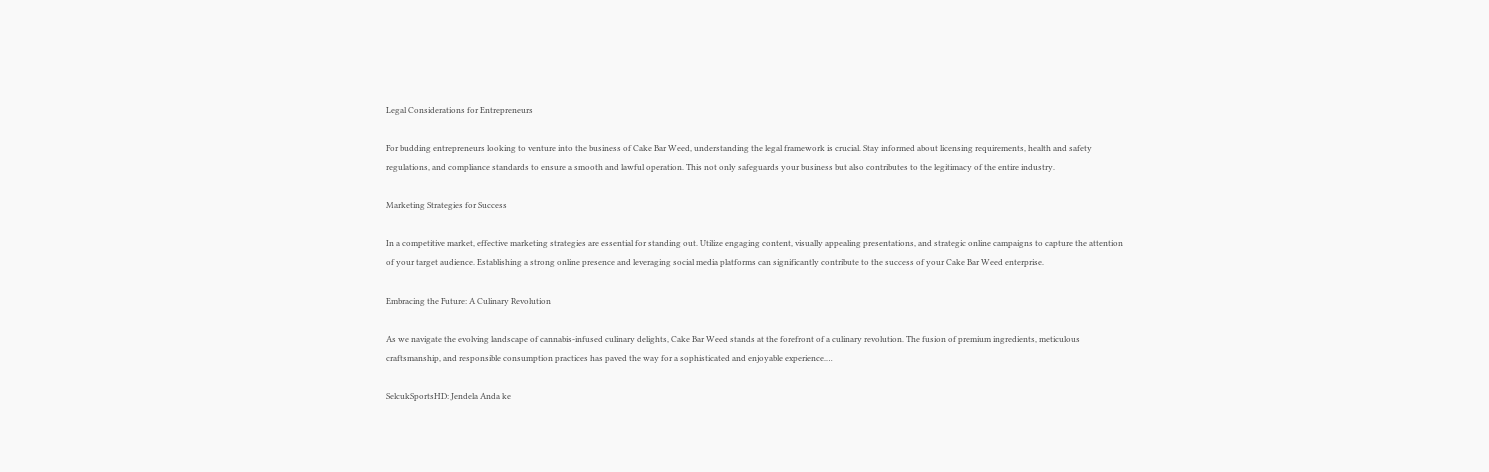Legal Considerations for Entrepreneurs

For budding entrepreneurs looking to venture into the business of Cake Bar Weed, understanding the legal framework is crucial. Stay informed about licensing requirements, health and safety regulations, and compliance standards to ensure a smooth and lawful operation. This not only safeguards your business but also contributes to the legitimacy of the entire industry.

Marketing Strategies for Success

In a competitive market, effective marketing strategies are essential for standing out. Utilize engaging content, visually appealing presentations, and strategic online campaigns to capture the attention of your target audience. Establishing a strong online presence and leveraging social media platforms can significantly contribute to the success of your Cake Bar Weed enterprise.

Embracing the Future: A Culinary Revolution

As we navigate the evolving landscape of cannabis-infused culinary delights, Cake Bar Weed stands at the forefront of a culinary revolution. The fusion of premium ingredients, meticulous craftsmanship, and responsible consumption practices has paved the way for a sophisticated and enjoyable experience.…

SelcukSportsHD: Jendela Anda ke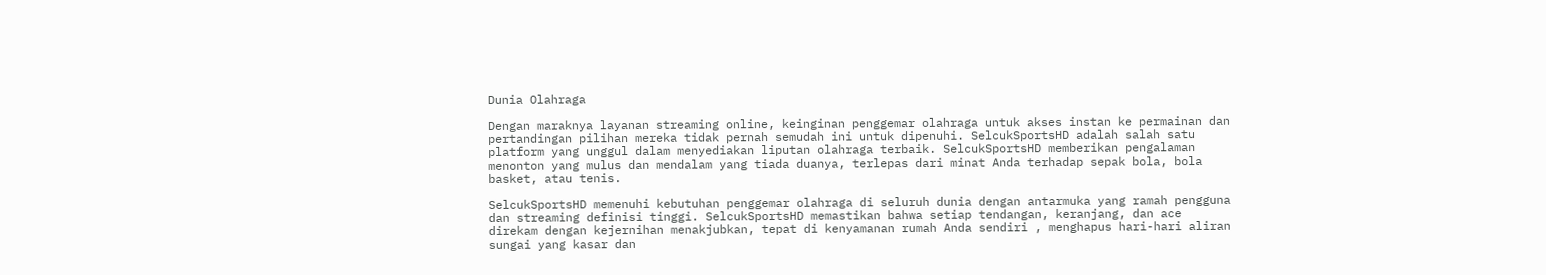Dunia Olahraga

Dengan maraknya layanan streaming online, keinginan penggemar olahraga untuk akses instan ke permainan dan pertandingan pilihan mereka tidak pernah semudah ini untuk dipenuhi. SelcukSportsHD adalah salah satu platform yang unggul dalam menyediakan liputan olahraga terbaik. SelcukSportsHD memberikan pengalaman menonton yang mulus dan mendalam yang tiada duanya, terlepas dari minat Anda terhadap sepak bola, bola basket, atau tenis.

SelcukSportsHD memenuhi kebutuhan penggemar olahraga di seluruh dunia dengan antarmuka yang ramah pengguna dan streaming definisi tinggi. SelcukSportsHD memastikan bahwa setiap tendangan, keranjang, dan ace direkam dengan kejernihan menakjubkan, tepat di kenyamanan rumah Anda sendiri , menghapus hari-hari aliran sungai yang kasar dan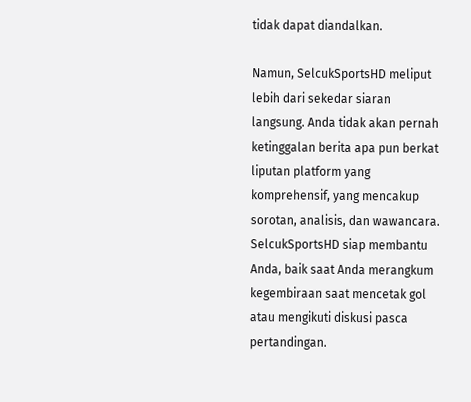tidak dapat diandalkan.

Namun, SelcukSportsHD meliput lebih dari sekedar siaran langsung. Anda tidak akan pernah ketinggalan berita apa pun berkat liputan platform yang komprehensif, yang mencakup sorotan, analisis, dan wawancara. SelcukSportsHD siap membantu Anda, baik saat Anda merangkum kegembiraan saat mencetak gol atau mengikuti diskusi pasca pertandingan.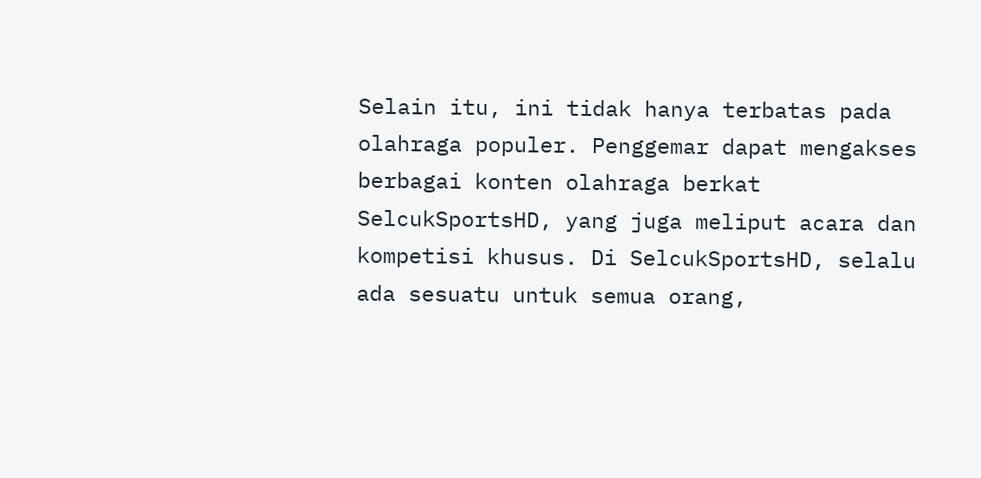Selain itu, ini tidak hanya terbatas pada olahraga populer. Penggemar dapat mengakses berbagai konten olahraga berkat SelcukSportsHD, yang juga meliput acara dan kompetisi khusus. Di SelcukSportsHD, selalu ada sesuatu untuk semua orang,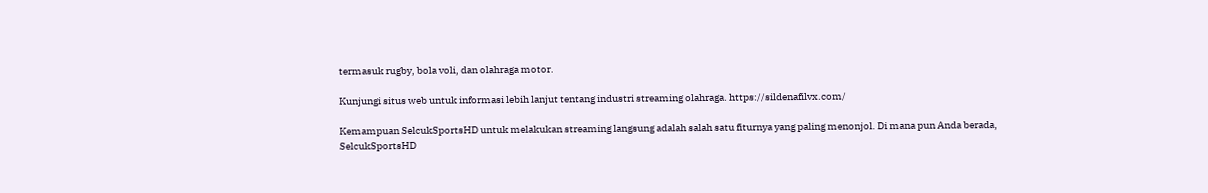termasuk rugby, bola voli, dan olahraga motor.

Kunjungi situs web untuk informasi lebih lanjut tentang industri streaming olahraga. https://sildenafilvx.com/

Kemampuan SelcukSportsHD untuk melakukan streaming langsung adalah salah satu fiturnya yang paling menonjol. Di mana pun Anda berada, SelcukSportsHD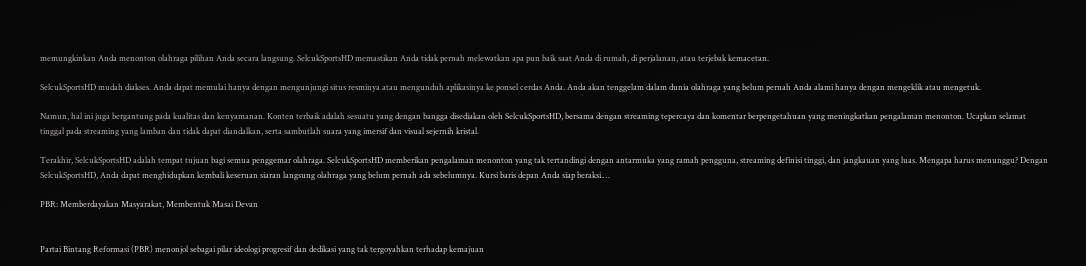memungkinkan Anda menonton olahraga pilihan Anda secara langsung. SelcukSportsHD memastikan Anda tidak pernah melewatkan apa pun baik saat Anda di rumah, di perjalanan, atau terjebak kemacetan.

SelcukSportsHD mudah diakses. Anda dapat memulai hanya dengan mengunjungi situs resminya atau mengunduh aplikasinya ke ponsel cerdas Anda. Anda akan tenggelam dalam dunia olahraga yang belum pernah Anda alami hanya dengan mengeklik atau mengetuk.

Namun, hal ini juga bergantung pada kualitas dan kenyamanan. Konten terbaik adalah sesuatu yang dengan bangga disediakan oleh SelcukSportsHD, bersama dengan streaming tepercaya dan komentar berpengetahuan yang meningkatkan pengalaman menonton. Ucapkan selamat tinggal pada streaming yang lamban dan tidak dapat diandalkan, serta sambutlah suara yang imersif dan visual sejernih kristal.

Terakhir, SelcukSportsHD adalah tempat tujuan bagi semua penggemar olahraga. SelcukSportsHD memberikan pengalaman menonton yang tak tertandingi dengan antarmuka yang ramah pengguna, streaming definisi tinggi, dan jangkauan yang luas. Mengapa harus menunggu? Dengan SelcukSportsHD, Anda dapat menghidupkan kembali keseruan siaran langsung olahraga yang belum pernah ada sebelumnya. Kursi baris depan Anda siap beraksi.…

PBR: Memberdayakan Masyarakat, Membentuk Masai Devan


Partai Bintang Reformasi (PBR) menonjol sebagai pilar ideologi progresif dan dedikasi yang tak tergoyahkan terhadap kemajuan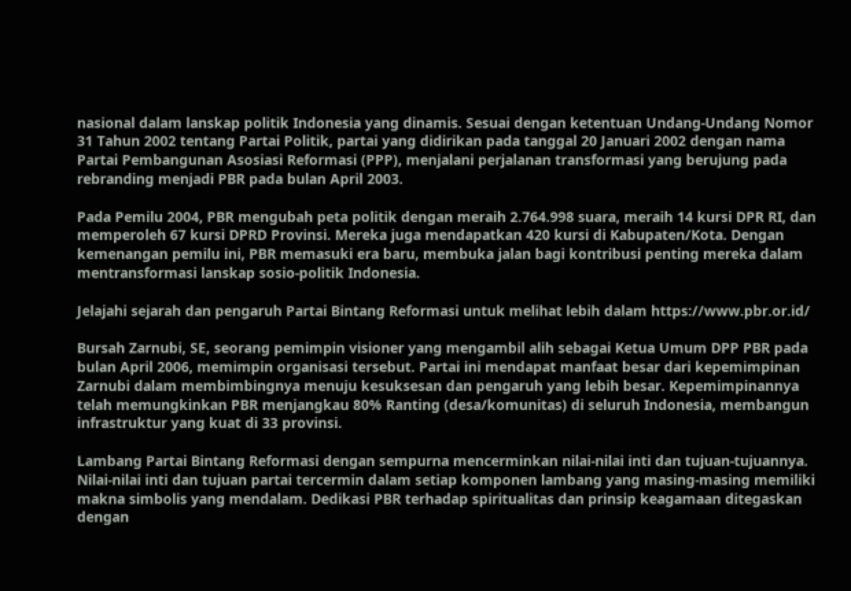nasional dalam lanskap politik Indonesia yang dinamis. Sesuai dengan ketentuan Undang-Undang Nomor 31 Tahun 2002 tentang Partai Politik, partai yang didirikan pada tanggal 20 Januari 2002 dengan nama Partai Pembangunan Asosiasi Reformasi (PPP), menjalani perjalanan transformasi yang berujung pada rebranding menjadi PBR pada bulan April 2003.

Pada Pemilu 2004, PBR mengubah peta politik dengan meraih 2.764.998 suara, meraih 14 kursi DPR RI, dan memperoleh 67 kursi DPRD Provinsi. Mereka juga mendapatkan 420 kursi di Kabupaten/Kota. Dengan kemenangan pemilu ini, PBR memasuki era baru, membuka jalan bagi kontribusi penting mereka dalam mentransformasi lanskap sosio-politik Indonesia.

Jelajahi sejarah dan pengaruh Partai Bintang Reformasi untuk melihat lebih dalam https://www.pbr.or.id/

Bursah Zarnubi, SE, seorang pemimpin visioner yang mengambil alih sebagai Ketua Umum DPP PBR pada bulan April 2006, memimpin organisasi tersebut. Partai ini mendapat manfaat besar dari kepemimpinan Zarnubi dalam membimbingnya menuju kesuksesan dan pengaruh yang lebih besar. Kepemimpinannya telah memungkinkan PBR menjangkau 80% Ranting (desa/komunitas) di seluruh Indonesia, membangun infrastruktur yang kuat di 33 provinsi.

Lambang Partai Bintang Reformasi dengan sempurna mencerminkan nilai-nilai inti dan tujuan-tujuannya. Nilai-nilai inti dan tujuan partai tercermin dalam setiap komponen lambang yang masing-masing memiliki makna simbolis yang mendalam. Dedikasi PBR terhadap spiritualitas dan prinsip keagamaan ditegaskan dengan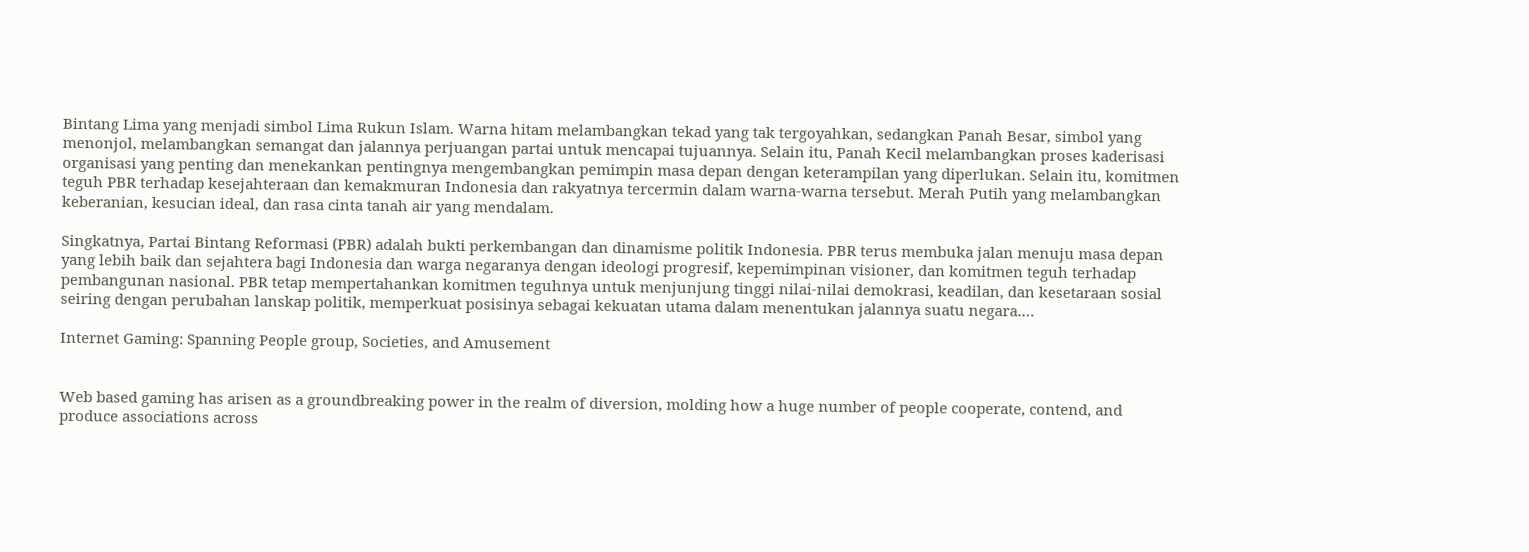Bintang Lima yang menjadi simbol Lima Rukun Islam. Warna hitam melambangkan tekad yang tak tergoyahkan, sedangkan Panah Besar, simbol yang menonjol, melambangkan semangat dan jalannya perjuangan partai untuk mencapai tujuannya. Selain itu, Panah Kecil melambangkan proses kaderisasi organisasi yang penting dan menekankan pentingnya mengembangkan pemimpin masa depan dengan keterampilan yang diperlukan. Selain itu, komitmen teguh PBR terhadap kesejahteraan dan kemakmuran Indonesia dan rakyatnya tercermin dalam warna-warna tersebut. Merah Putih yang melambangkan keberanian, kesucian ideal, dan rasa cinta tanah air yang mendalam.

Singkatnya, Partai Bintang Reformasi (PBR) adalah bukti perkembangan dan dinamisme politik Indonesia. PBR terus membuka jalan menuju masa depan yang lebih baik dan sejahtera bagi Indonesia dan warga negaranya dengan ideologi progresif, kepemimpinan visioner, dan komitmen teguh terhadap pembangunan nasional. PBR tetap mempertahankan komitmen teguhnya untuk menjunjung tinggi nilai-nilai demokrasi, keadilan, dan kesetaraan sosial seiring dengan perubahan lanskap politik, memperkuat posisinya sebagai kekuatan utama dalam menentukan jalannya suatu negara.…

Internet Gaming: Spanning People group, Societies, and Amusement


Web based gaming has arisen as a groundbreaking power in the realm of diversion, molding how a huge number of people cooperate, contend, and produce associations across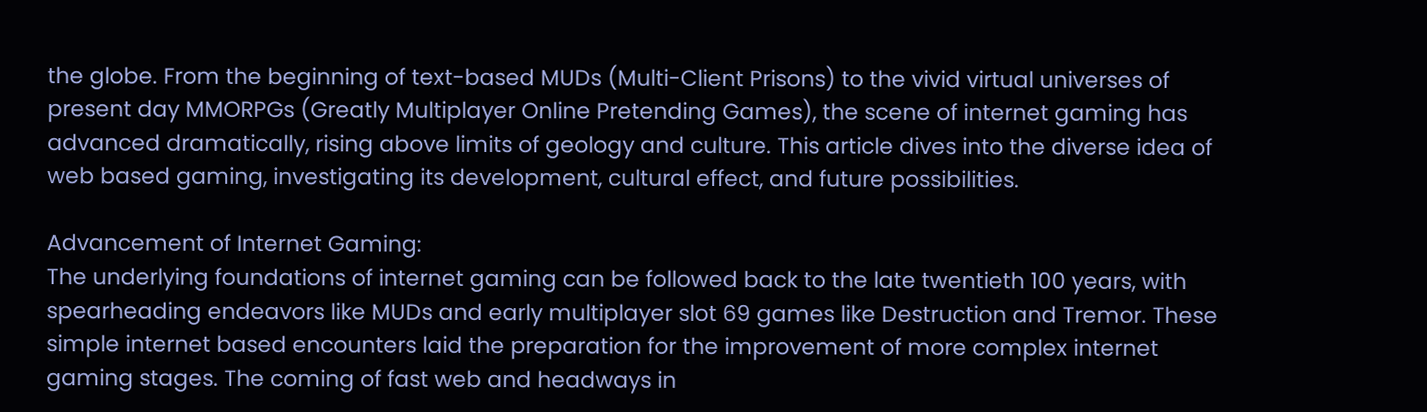the globe. From the beginning of text-based MUDs (Multi-Client Prisons) to the vivid virtual universes of present day MMORPGs (Greatly Multiplayer Online Pretending Games), the scene of internet gaming has advanced dramatically, rising above limits of geology and culture. This article dives into the diverse idea of web based gaming, investigating its development, cultural effect, and future possibilities.

Advancement of Internet Gaming:
The underlying foundations of internet gaming can be followed back to the late twentieth 100 years, with spearheading endeavors like MUDs and early multiplayer slot 69 games like Destruction and Tremor. These simple internet based encounters laid the preparation for the improvement of more complex internet gaming stages. The coming of fast web and headways in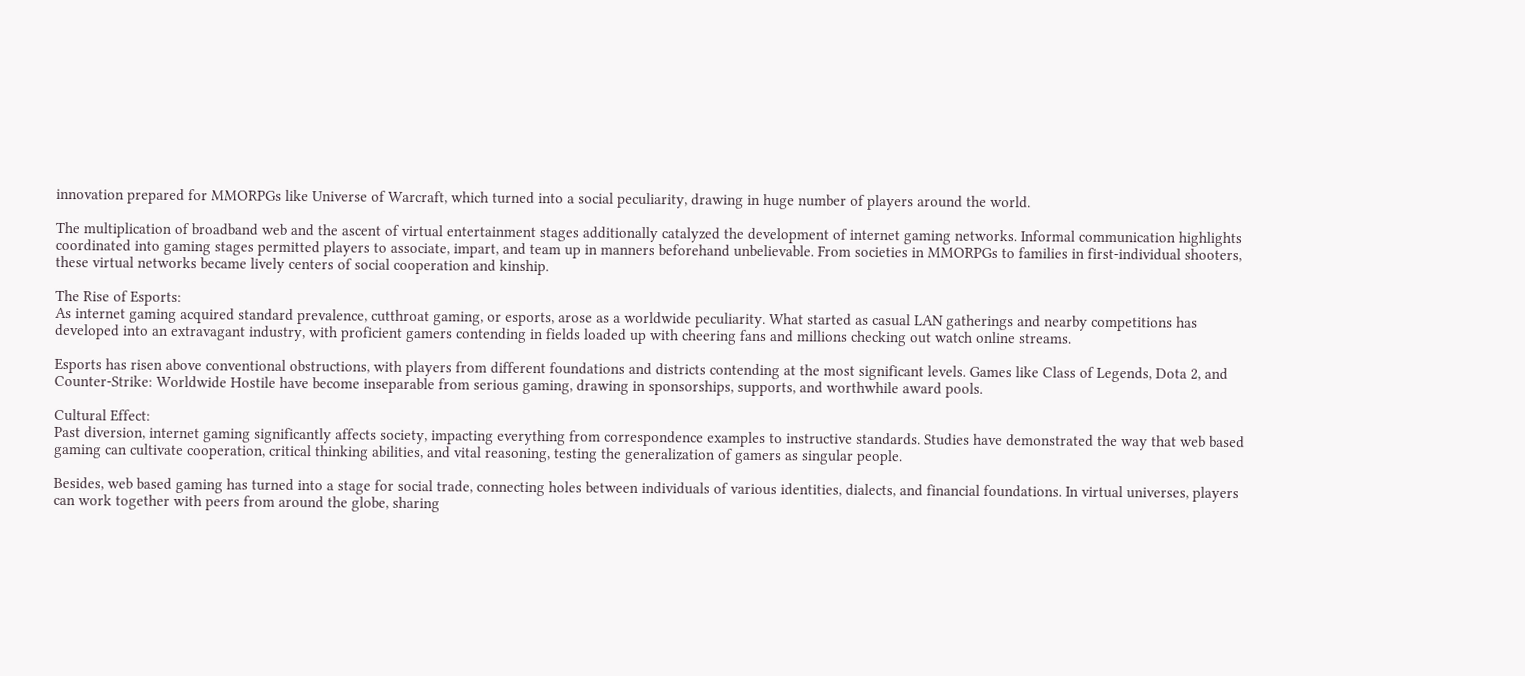innovation prepared for MMORPGs like Universe of Warcraft, which turned into a social peculiarity, drawing in huge number of players around the world.

The multiplication of broadband web and the ascent of virtual entertainment stages additionally catalyzed the development of internet gaming networks. Informal communication highlights coordinated into gaming stages permitted players to associate, impart, and team up in manners beforehand unbelievable. From societies in MMORPGs to families in first-individual shooters, these virtual networks became lively centers of social cooperation and kinship.

The Rise of Esports:
As internet gaming acquired standard prevalence, cutthroat gaming, or esports, arose as a worldwide peculiarity. What started as casual LAN gatherings and nearby competitions has developed into an extravagant industry, with proficient gamers contending in fields loaded up with cheering fans and millions checking out watch online streams.

Esports has risen above conventional obstructions, with players from different foundations and districts contending at the most significant levels. Games like Class of Legends, Dota 2, and Counter-Strike: Worldwide Hostile have become inseparable from serious gaming, drawing in sponsorships, supports, and worthwhile award pools.

Cultural Effect:
Past diversion, internet gaming significantly affects society, impacting everything from correspondence examples to instructive standards. Studies have demonstrated the way that web based gaming can cultivate cooperation, critical thinking abilities, and vital reasoning, testing the generalization of gamers as singular people.

Besides, web based gaming has turned into a stage for social trade, connecting holes between individuals of various identities, dialects, and financial foundations. In virtual universes, players can work together with peers from around the globe, sharing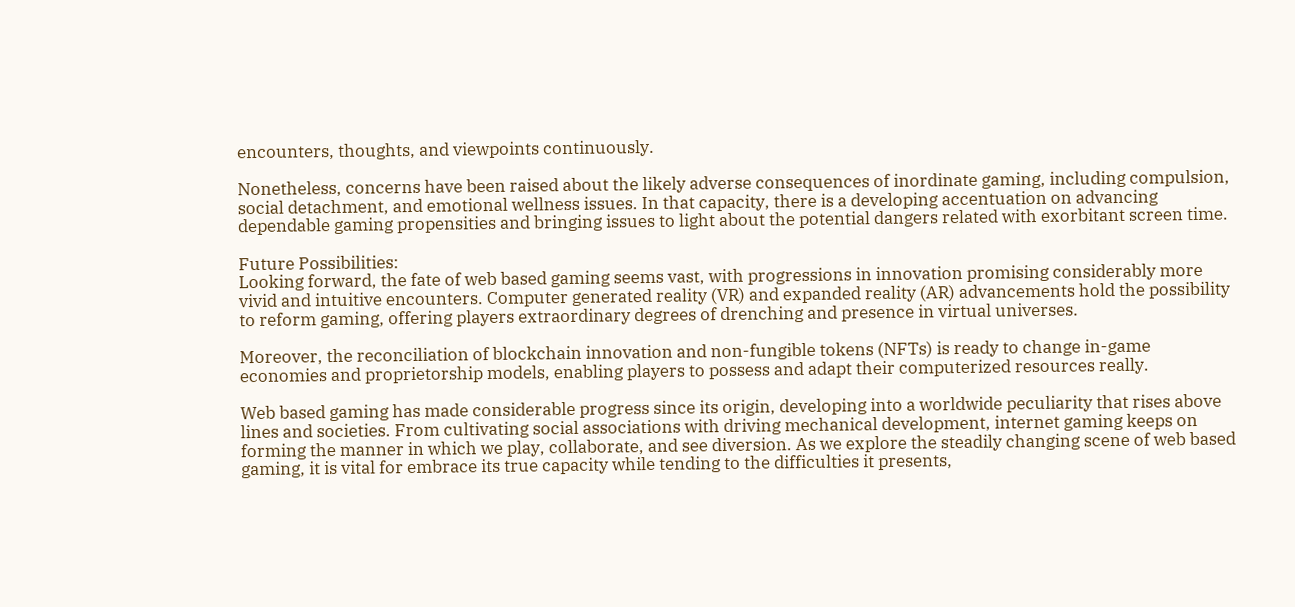encounters, thoughts, and viewpoints continuously.

Nonetheless, concerns have been raised about the likely adverse consequences of inordinate gaming, including compulsion, social detachment, and emotional wellness issues. In that capacity, there is a developing accentuation on advancing dependable gaming propensities and bringing issues to light about the potential dangers related with exorbitant screen time.

Future Possibilities:
Looking forward, the fate of web based gaming seems vast, with progressions in innovation promising considerably more vivid and intuitive encounters. Computer generated reality (VR) and expanded reality (AR) advancements hold the possibility to reform gaming, offering players extraordinary degrees of drenching and presence in virtual universes.

Moreover, the reconciliation of blockchain innovation and non-fungible tokens (NFTs) is ready to change in-game economies and proprietorship models, enabling players to possess and adapt their computerized resources really.

Web based gaming has made considerable progress since its origin, developing into a worldwide peculiarity that rises above lines and societies. From cultivating social associations with driving mechanical development, internet gaming keeps on forming the manner in which we play, collaborate, and see diversion. As we explore the steadily changing scene of web based gaming, it is vital for embrace its true capacity while tending to the difficulties it presents,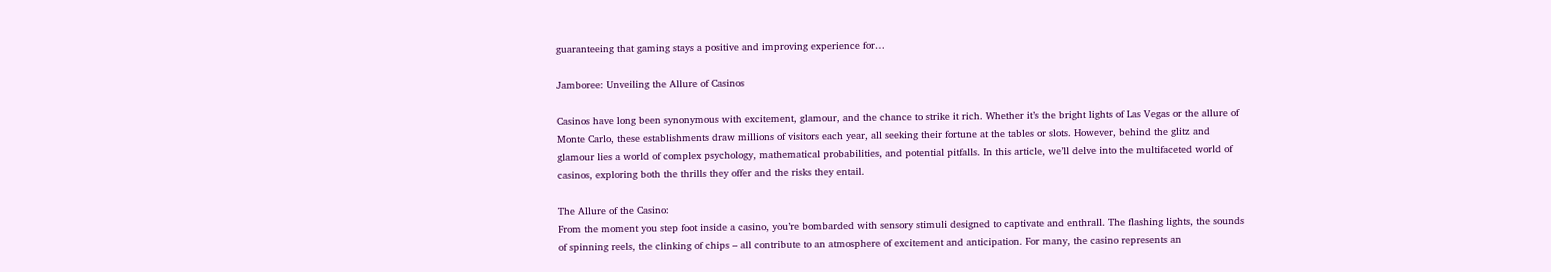guaranteeing that gaming stays a positive and improving experience for…

Jamboree: Unveiling the Allure of Casinos

Casinos have long been synonymous with excitement, glamour, and the chance to strike it rich. Whether it’s the bright lights of Las Vegas or the allure of Monte Carlo, these establishments draw millions of visitors each year, all seeking their fortune at the tables or slots. However, behind the glitz and glamour lies a world of complex psychology, mathematical probabilities, and potential pitfalls. In this article, we’ll delve into the multifaceted world of casinos, exploring both the thrills they offer and the risks they entail.

The Allure of the Casino:
From the moment you step foot inside a casino, you’re bombarded with sensory stimuli designed to captivate and enthrall. The flashing lights, the sounds of spinning reels, the clinking of chips – all contribute to an atmosphere of excitement and anticipation. For many, the casino represents an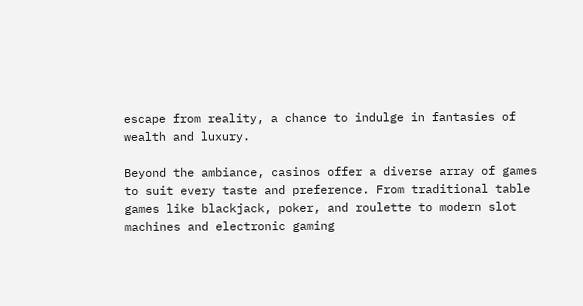escape from reality, a chance to indulge in fantasies of wealth and luxury.

Beyond the ambiance, casinos offer a diverse array of games to suit every taste and preference. From traditional table games like blackjack, poker, and roulette to modern slot machines and electronic gaming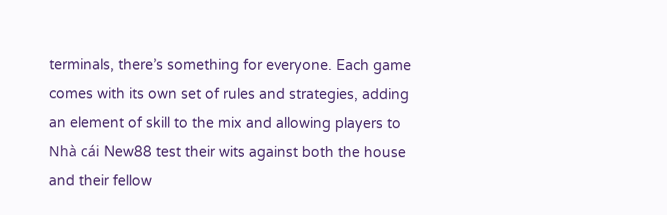terminals, there’s something for everyone. Each game comes with its own set of rules and strategies, adding an element of skill to the mix and allowing players to Nhà cái New88 test their wits against both the house and their fellow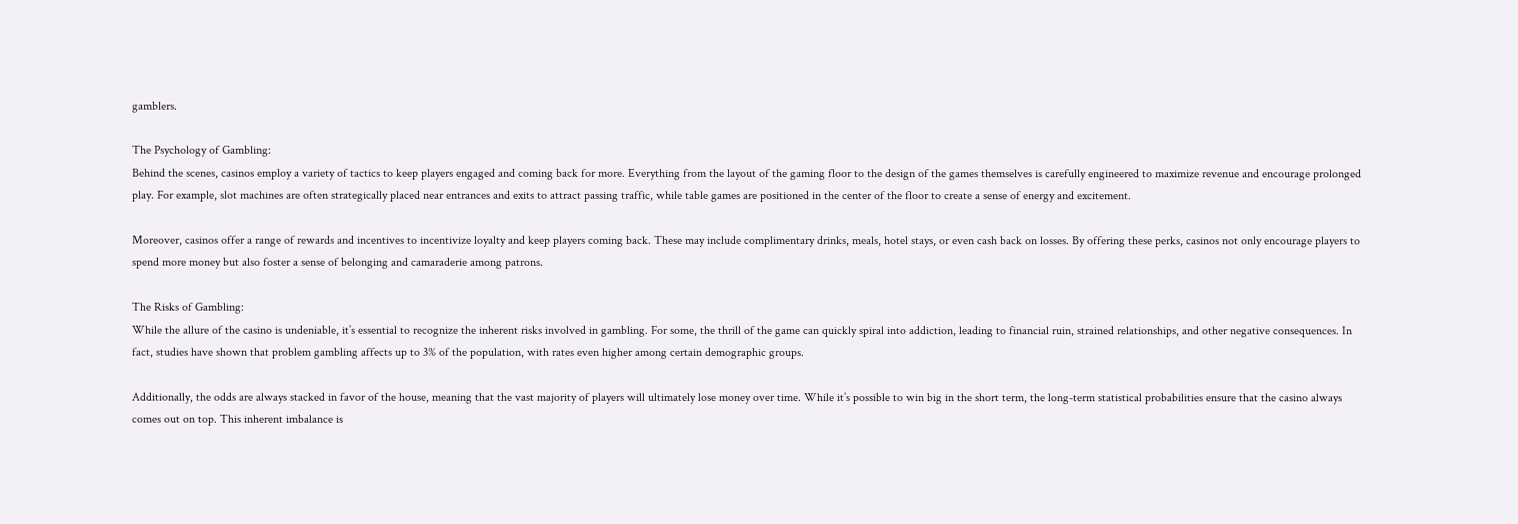gamblers.

The Psychology of Gambling:
Behind the scenes, casinos employ a variety of tactics to keep players engaged and coming back for more. Everything from the layout of the gaming floor to the design of the games themselves is carefully engineered to maximize revenue and encourage prolonged play. For example, slot machines are often strategically placed near entrances and exits to attract passing traffic, while table games are positioned in the center of the floor to create a sense of energy and excitement.

Moreover, casinos offer a range of rewards and incentives to incentivize loyalty and keep players coming back. These may include complimentary drinks, meals, hotel stays, or even cash back on losses. By offering these perks, casinos not only encourage players to spend more money but also foster a sense of belonging and camaraderie among patrons.

The Risks of Gambling:
While the allure of the casino is undeniable, it’s essential to recognize the inherent risks involved in gambling. For some, the thrill of the game can quickly spiral into addiction, leading to financial ruin, strained relationships, and other negative consequences. In fact, studies have shown that problem gambling affects up to 3% of the population, with rates even higher among certain demographic groups.

Additionally, the odds are always stacked in favor of the house, meaning that the vast majority of players will ultimately lose money over time. While it’s possible to win big in the short term, the long-term statistical probabilities ensure that the casino always comes out on top. This inherent imbalance is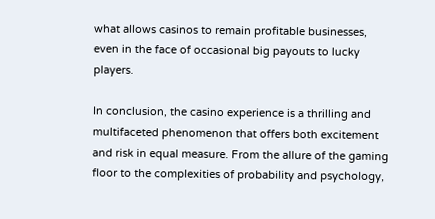what allows casinos to remain profitable businesses, even in the face of occasional big payouts to lucky players.

In conclusion, the casino experience is a thrilling and multifaceted phenomenon that offers both excitement and risk in equal measure. From the allure of the gaming floor to the complexities of probability and psychology,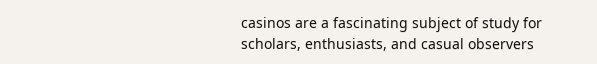casinos are a fascinating subject of study for scholars, enthusiasts, and casual observers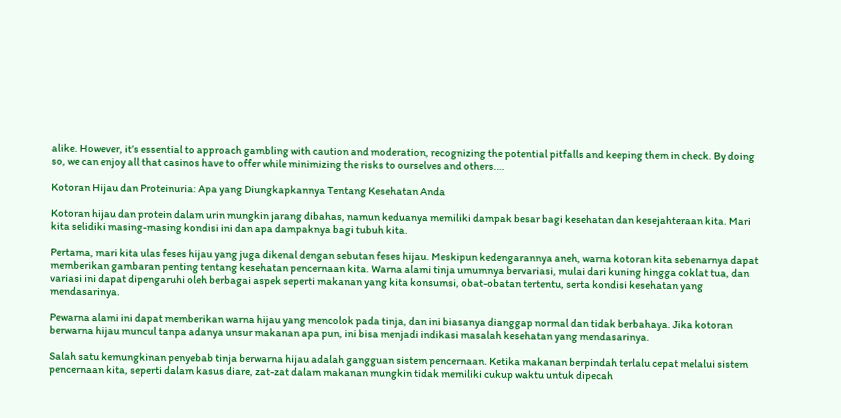alike. However, it’s essential to approach gambling with caution and moderation, recognizing the potential pitfalls and keeping them in check. By doing so, we can enjoy all that casinos have to offer while minimizing the risks to ourselves and others.…

Kotoran Hijau dan Proteinuria: Apa yang Diungkapkannya Tentang Kesehatan Anda

Kotoran hijau dan protein dalam urin mungkin jarang dibahas, namun keduanya memiliki dampak besar bagi kesehatan dan kesejahteraan kita. Mari kita selidiki masing-masing kondisi ini dan apa dampaknya bagi tubuh kita.

Pertama, mari kita ulas feses hijau yang juga dikenal dengan sebutan feses hijau. Meskipun kedengarannya aneh, warna kotoran kita sebenarnya dapat memberikan gambaran penting tentang kesehatan pencernaan kita. Warna alami tinja umumnya bervariasi, mulai dari kuning hingga coklat tua, dan variasi ini dapat dipengaruhi oleh berbagai aspek seperti makanan yang kita konsumsi, obat-obatan tertentu, serta kondisi kesehatan yang mendasarinya.

Pewarna alami ini dapat memberikan warna hijau yang mencolok pada tinja, dan ini biasanya dianggap normal dan tidak berbahaya. Jika kotoran berwarna hijau muncul tanpa adanya unsur makanan apa pun, ini bisa menjadi indikasi masalah kesehatan yang mendasarinya.

Salah satu kemungkinan penyebab tinja berwarna hijau adalah gangguan sistem pencernaan. Ketika makanan berpindah terlalu cepat melalui sistem pencernaan kita, seperti dalam kasus diare, zat-zat dalam makanan mungkin tidak memiliki cukup waktu untuk dipecah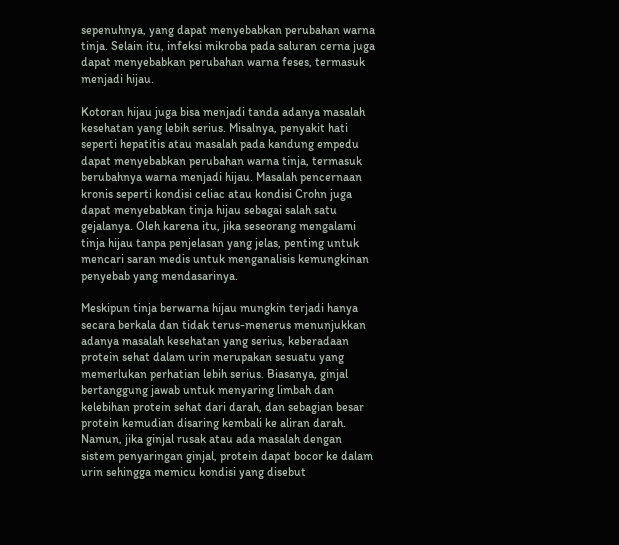sepenuhnya, yang dapat menyebabkan perubahan warna tinja. Selain itu, infeksi mikroba pada saluran cerna juga dapat menyebabkan perubahan warna feses, termasuk menjadi hijau.

Kotoran hijau juga bisa menjadi tanda adanya masalah kesehatan yang lebih serius. Misalnya, penyakit hati seperti hepatitis atau masalah pada kandung empedu dapat menyebabkan perubahan warna tinja, termasuk berubahnya warna menjadi hijau. Masalah pencernaan kronis seperti kondisi celiac atau kondisi Crohn juga dapat menyebabkan tinja hijau sebagai salah satu gejalanya. Oleh karena itu, jika seseorang mengalami tinja hijau tanpa penjelasan yang jelas, penting untuk mencari saran medis untuk menganalisis kemungkinan penyebab yang mendasarinya.

Meskipun tinja berwarna hijau mungkin terjadi hanya secara berkala dan tidak terus-menerus menunjukkan adanya masalah kesehatan yang serius, keberadaan protein sehat dalam urin merupakan sesuatu yang memerlukan perhatian lebih serius. Biasanya, ginjal bertanggung jawab untuk menyaring limbah dan kelebihan protein sehat dari darah, dan sebagian besar protein kemudian disaring kembali ke aliran darah. Namun, jika ginjal rusak atau ada masalah dengan sistem penyaringan ginjal, protein dapat bocor ke dalam urin sehingga memicu kondisi yang disebut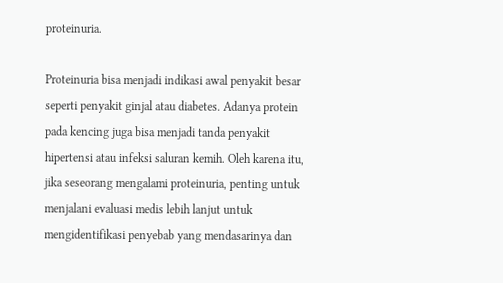proteinuria.

Proteinuria bisa menjadi indikasi awal penyakit besar seperti penyakit ginjal atau diabetes. Adanya protein pada kencing juga bisa menjadi tanda penyakit hipertensi atau infeksi saluran kemih. Oleh karena itu, jika seseorang mengalami proteinuria, penting untuk menjalani evaluasi medis lebih lanjut untuk mengidentifikasi penyebab yang mendasarinya dan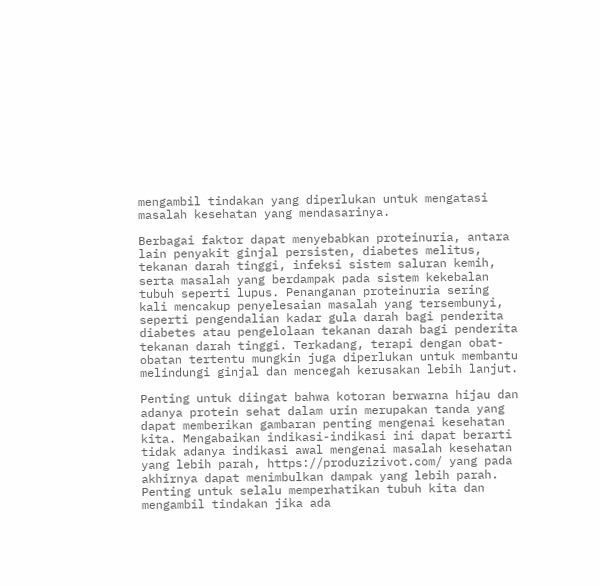mengambil tindakan yang diperlukan untuk mengatasi masalah kesehatan yang mendasarinya.

Berbagai faktor dapat menyebabkan proteinuria, antara lain penyakit ginjal persisten, diabetes melitus, tekanan darah tinggi, infeksi sistem saluran kemih, serta masalah yang berdampak pada sistem kekebalan tubuh seperti lupus. Penanganan proteinuria sering kali mencakup penyelesaian masalah yang tersembunyi, seperti pengendalian kadar gula darah bagi penderita diabetes atau pengelolaan tekanan darah bagi penderita tekanan darah tinggi. Terkadang, terapi dengan obat-obatan tertentu mungkin juga diperlukan untuk membantu melindungi ginjal dan mencegah kerusakan lebih lanjut.

Penting untuk diingat bahwa kotoran berwarna hijau dan adanya protein sehat dalam urin merupakan tanda yang dapat memberikan gambaran penting mengenai kesehatan kita. Mengabaikan indikasi-indikasi ini dapat berarti tidak adanya indikasi awal mengenai masalah kesehatan yang lebih parah, https://produzizivot.com/ yang pada akhirnya dapat menimbulkan dampak yang lebih parah. Penting untuk selalu memperhatikan tubuh kita dan mengambil tindakan jika ada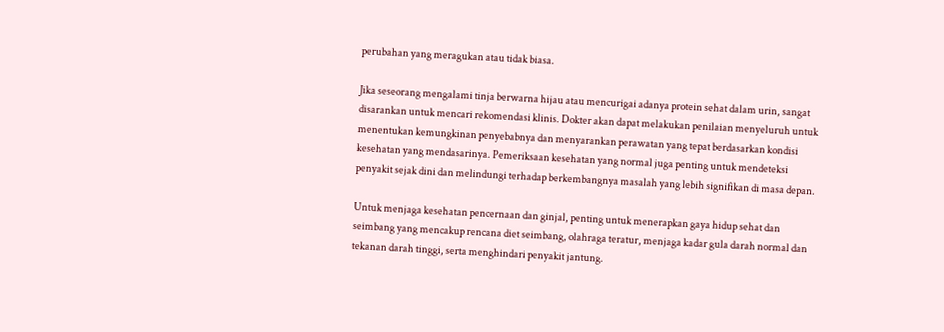perubahan yang meragukan atau tidak biasa.

Jika seseorang mengalami tinja berwarna hijau atau mencurigai adanya protein sehat dalam urin, sangat disarankan untuk mencari rekomendasi klinis. Dokter akan dapat melakukan penilaian menyeluruh untuk menentukan kemungkinan penyebabnya dan menyarankan perawatan yang tepat berdasarkan kondisi kesehatan yang mendasarinya. Pemeriksaan kesehatan yang normal juga penting untuk mendeteksi penyakit sejak dini dan melindungi terhadap berkembangnya masalah yang lebih signifikan di masa depan.

Untuk menjaga kesehatan pencernaan dan ginjal, penting untuk menerapkan gaya hidup sehat dan seimbang yang mencakup rencana diet seimbang, olahraga teratur, menjaga kadar gula darah normal dan tekanan darah tinggi, serta menghindari penyakit jantung.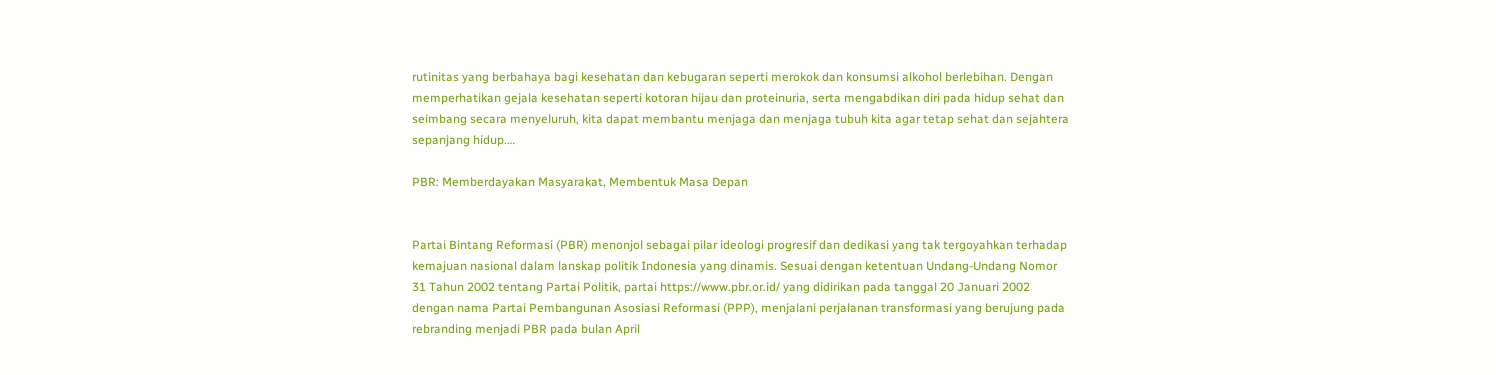rutinitas yang berbahaya bagi kesehatan dan kebugaran seperti merokok dan konsumsi alkohol berlebihan. Dengan memperhatikan gejala kesehatan seperti kotoran hijau dan proteinuria, serta mengabdikan diri pada hidup sehat dan seimbang secara menyeluruh, kita dapat membantu menjaga dan menjaga tubuh kita agar tetap sehat dan sejahtera sepanjang hidup.…

PBR: Memberdayakan Masyarakat, Membentuk Masa Depan


Partai Bintang Reformasi (PBR) menonjol sebagai pilar ideologi progresif dan dedikasi yang tak tergoyahkan terhadap kemajuan nasional dalam lanskap politik Indonesia yang dinamis. Sesuai dengan ketentuan Undang-Undang Nomor 31 Tahun 2002 tentang Partai Politik, partai https://www.pbr.or.id/ yang didirikan pada tanggal 20 Januari 2002 dengan nama Partai Pembangunan Asosiasi Reformasi (PPP), menjalani perjalanan transformasi yang berujung pada rebranding menjadi PBR pada bulan April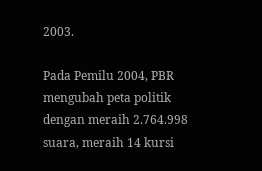2003.

Pada Pemilu 2004, PBR mengubah peta politik dengan meraih 2.764.998 suara, meraih 14 kursi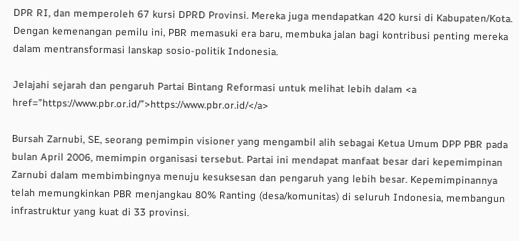DPR RI, dan memperoleh 67 kursi DPRD Provinsi. Mereka juga mendapatkan 420 kursi di Kabupaten/Kota. Dengan kemenangan pemilu ini, PBR memasuki era baru, membuka jalan bagi kontribusi penting mereka dalam mentransformasi lanskap sosio-politik Indonesia.

Jelajahi sejarah dan pengaruh Partai Bintang Reformasi untuk melihat lebih dalam <a href=”https://www.pbr.or.id/”>https://www.pbr.or.id/</a>

Bursah Zarnubi, SE, seorang pemimpin visioner yang mengambil alih sebagai Ketua Umum DPP PBR pada bulan April 2006, memimpin organisasi tersebut. Partai ini mendapat manfaat besar dari kepemimpinan Zarnubi dalam membimbingnya menuju kesuksesan dan pengaruh yang lebih besar. Kepemimpinannya telah memungkinkan PBR menjangkau 80% Ranting (desa/komunitas) di seluruh Indonesia, membangun infrastruktur yang kuat di 33 provinsi.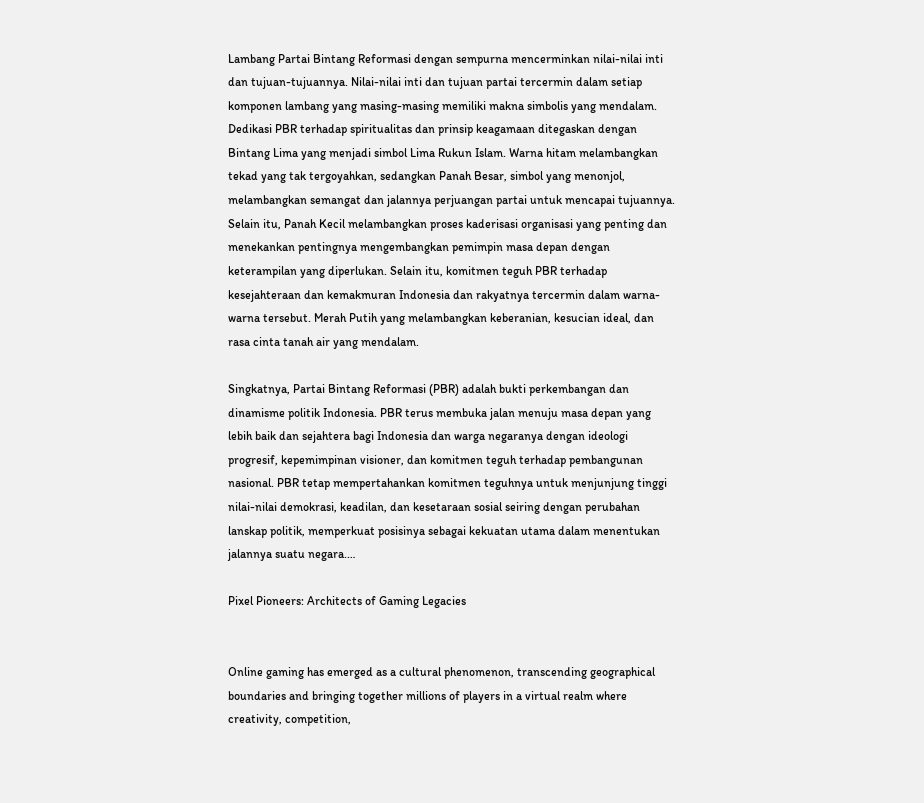Lambang Partai Bintang Reformasi dengan sempurna mencerminkan nilai-nilai inti dan tujuan-tujuannya. Nilai-nilai inti dan tujuan partai tercermin dalam setiap komponen lambang yang masing-masing memiliki makna simbolis yang mendalam. Dedikasi PBR terhadap spiritualitas dan prinsip keagamaan ditegaskan dengan Bintang Lima yang menjadi simbol Lima Rukun Islam. Warna hitam melambangkan tekad yang tak tergoyahkan, sedangkan Panah Besar, simbol yang menonjol, melambangkan semangat dan jalannya perjuangan partai untuk mencapai tujuannya. Selain itu, Panah Kecil melambangkan proses kaderisasi organisasi yang penting dan menekankan pentingnya mengembangkan pemimpin masa depan dengan keterampilan yang diperlukan. Selain itu, komitmen teguh PBR terhadap kesejahteraan dan kemakmuran Indonesia dan rakyatnya tercermin dalam warna-warna tersebut. Merah Putih yang melambangkan keberanian, kesucian ideal, dan rasa cinta tanah air yang mendalam.

Singkatnya, Partai Bintang Reformasi (PBR) adalah bukti perkembangan dan dinamisme politik Indonesia. PBR terus membuka jalan menuju masa depan yang lebih baik dan sejahtera bagi Indonesia dan warga negaranya dengan ideologi progresif, kepemimpinan visioner, dan komitmen teguh terhadap pembangunan nasional. PBR tetap mempertahankan komitmen teguhnya untuk menjunjung tinggi nilai-nilai demokrasi, keadilan, dan kesetaraan sosial seiring dengan perubahan lanskap politik, memperkuat posisinya sebagai kekuatan utama dalam menentukan jalannya suatu negara.…

Pixel Pioneers: Architects of Gaming Legacies


Online gaming has emerged as a cultural phenomenon, transcending geographical boundaries and bringing together millions of players in a virtual realm where creativity, competition,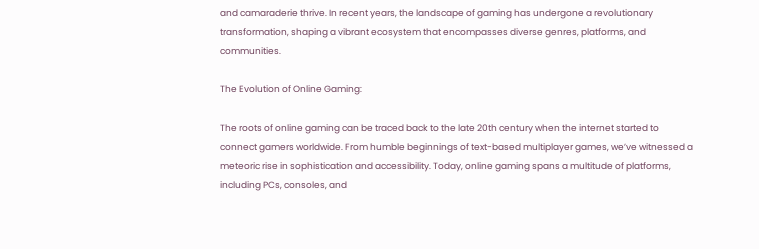and camaraderie thrive. In recent years, the landscape of gaming has undergone a revolutionary transformation, shaping a vibrant ecosystem that encompasses diverse genres, platforms, and communities.

The Evolution of Online Gaming:

The roots of online gaming can be traced back to the late 20th century when the internet started to connect gamers worldwide. From humble beginnings of text-based multiplayer games, we’ve witnessed a meteoric rise in sophistication and accessibility. Today, online gaming spans a multitude of platforms, including PCs, consoles, and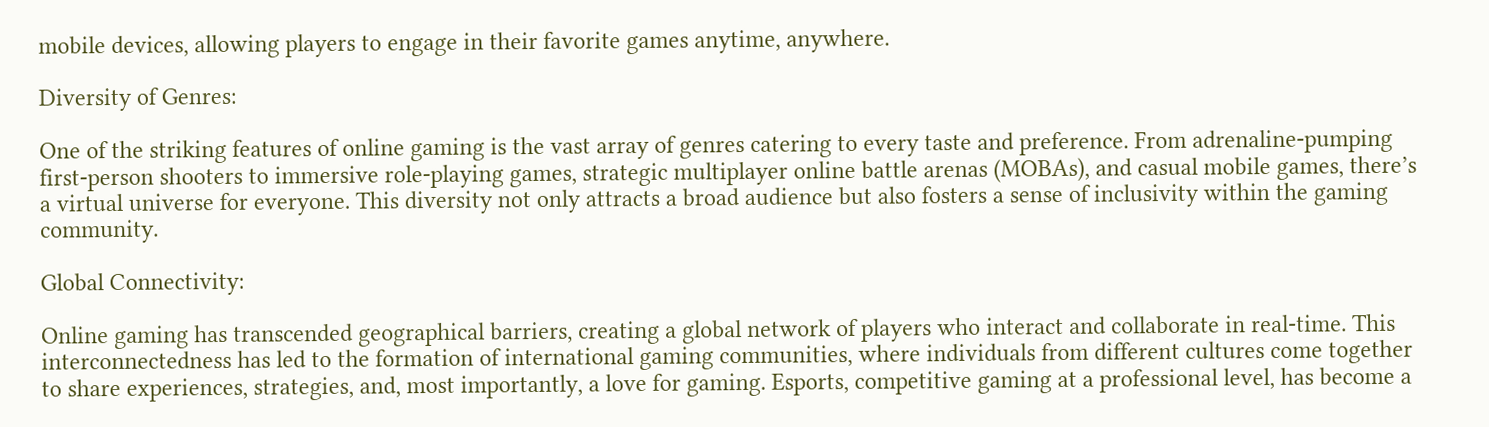mobile devices, allowing players to engage in their favorite games anytime, anywhere.

Diversity of Genres:

One of the striking features of online gaming is the vast array of genres catering to every taste and preference. From adrenaline-pumping first-person shooters to immersive role-playing games, strategic multiplayer online battle arenas (MOBAs), and casual mobile games, there’s a virtual universe for everyone. This diversity not only attracts a broad audience but also fosters a sense of inclusivity within the gaming community.

Global Connectivity:

Online gaming has transcended geographical barriers, creating a global network of players who interact and collaborate in real-time. This interconnectedness has led to the formation of international gaming communities, where individuals from different cultures come together to share experiences, strategies, and, most importantly, a love for gaming. Esports, competitive gaming at a professional level, has become a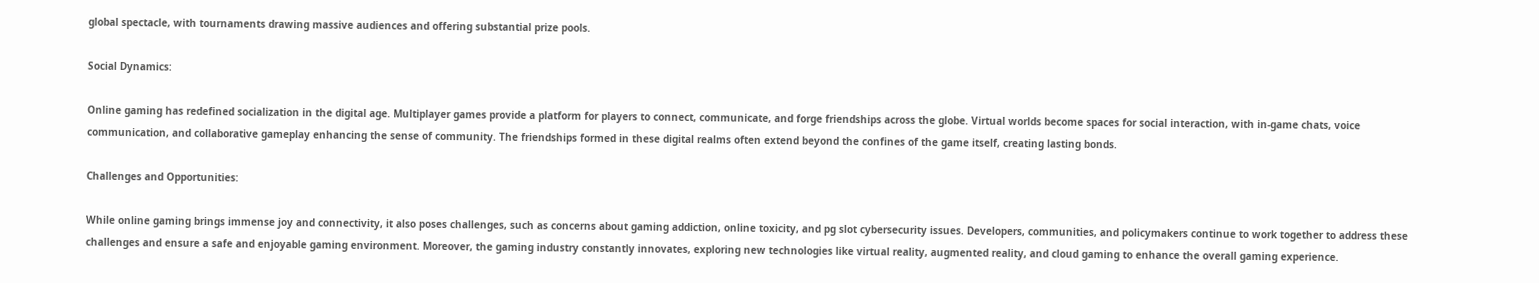global spectacle, with tournaments drawing massive audiences and offering substantial prize pools.

Social Dynamics:

Online gaming has redefined socialization in the digital age. Multiplayer games provide a platform for players to connect, communicate, and forge friendships across the globe. Virtual worlds become spaces for social interaction, with in-game chats, voice communication, and collaborative gameplay enhancing the sense of community. The friendships formed in these digital realms often extend beyond the confines of the game itself, creating lasting bonds.

Challenges and Opportunities:

While online gaming brings immense joy and connectivity, it also poses challenges, such as concerns about gaming addiction, online toxicity, and pg slot cybersecurity issues. Developers, communities, and policymakers continue to work together to address these challenges and ensure a safe and enjoyable gaming environment. Moreover, the gaming industry constantly innovates, exploring new technologies like virtual reality, augmented reality, and cloud gaming to enhance the overall gaming experience.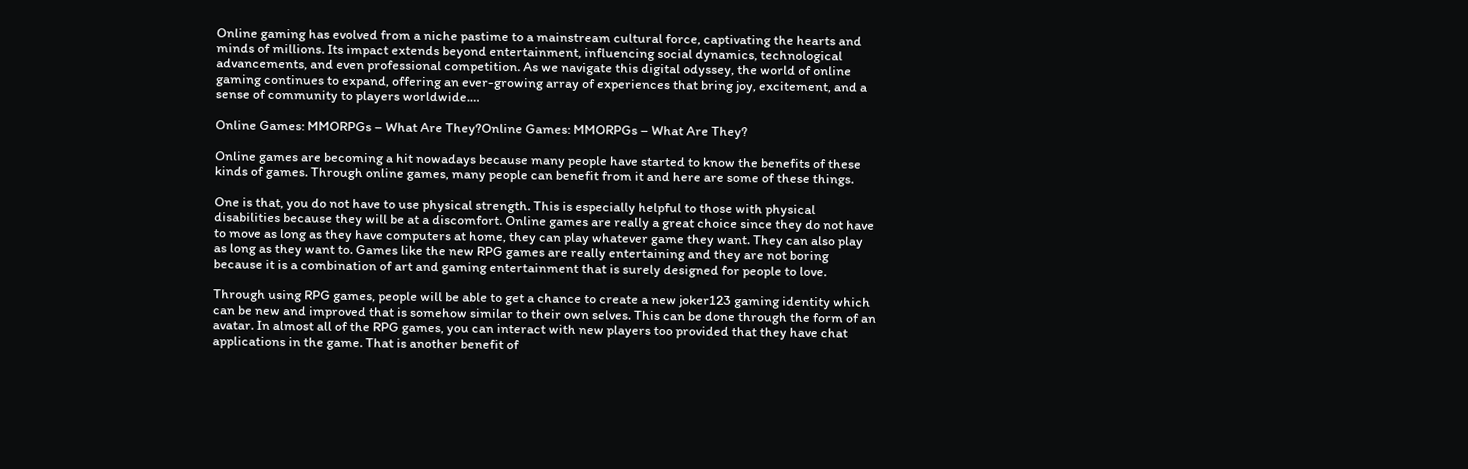Online gaming has evolved from a niche pastime to a mainstream cultural force, captivating the hearts and minds of millions. Its impact extends beyond entertainment, influencing social dynamics, technological advancements, and even professional competition. As we navigate this digital odyssey, the world of online gaming continues to expand, offering an ever-growing array of experiences that bring joy, excitement, and a sense of community to players worldwide.…

Online Games: MMORPGs – What Are They?Online Games: MMORPGs – What Are They?

Online games are becoming a hit nowadays because many people have started to know the benefits of these kinds of games. Through online games, many people can benefit from it and here are some of these things.

One is that, you do not have to use physical strength. This is especially helpful to those with physical disabilities because they will be at a discomfort. Online games are really a great choice since they do not have to move as long as they have computers at home, they can play whatever game they want. They can also play as long as they want to. Games like the new RPG games are really entertaining and they are not boring because it is a combination of art and gaming entertainment that is surely designed for people to love.

Through using RPG games, people will be able to get a chance to create a new joker123 gaming identity which can be new and improved that is somehow similar to their own selves. This can be done through the form of an avatar. In almost all of the RPG games, you can interact with new players too provided that they have chat applications in the game. That is another benefit of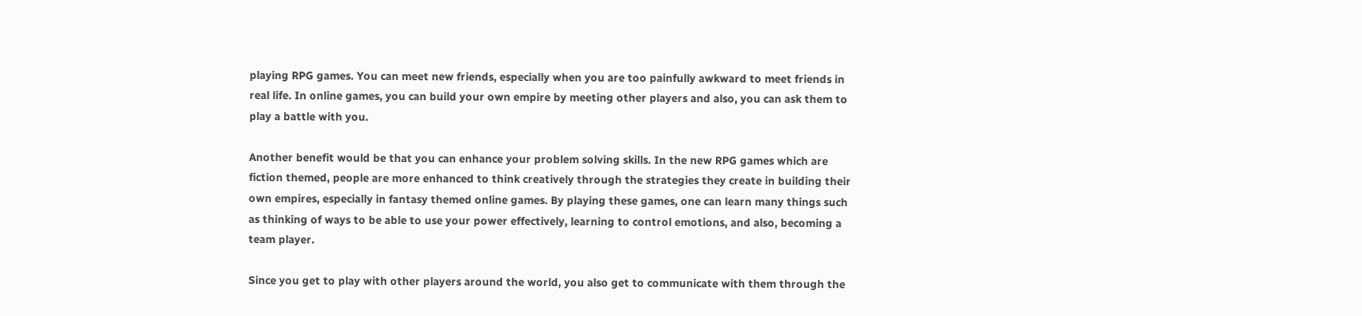playing RPG games. You can meet new friends, especially when you are too painfully awkward to meet friends in real life. In online games, you can build your own empire by meeting other players and also, you can ask them to play a battle with you.

Another benefit would be that you can enhance your problem solving skills. In the new RPG games which are fiction themed, people are more enhanced to think creatively through the strategies they create in building their own empires, especially in fantasy themed online games. By playing these games, one can learn many things such as thinking of ways to be able to use your power effectively, learning to control emotions, and also, becoming a team player.

Since you get to play with other players around the world, you also get to communicate with them through the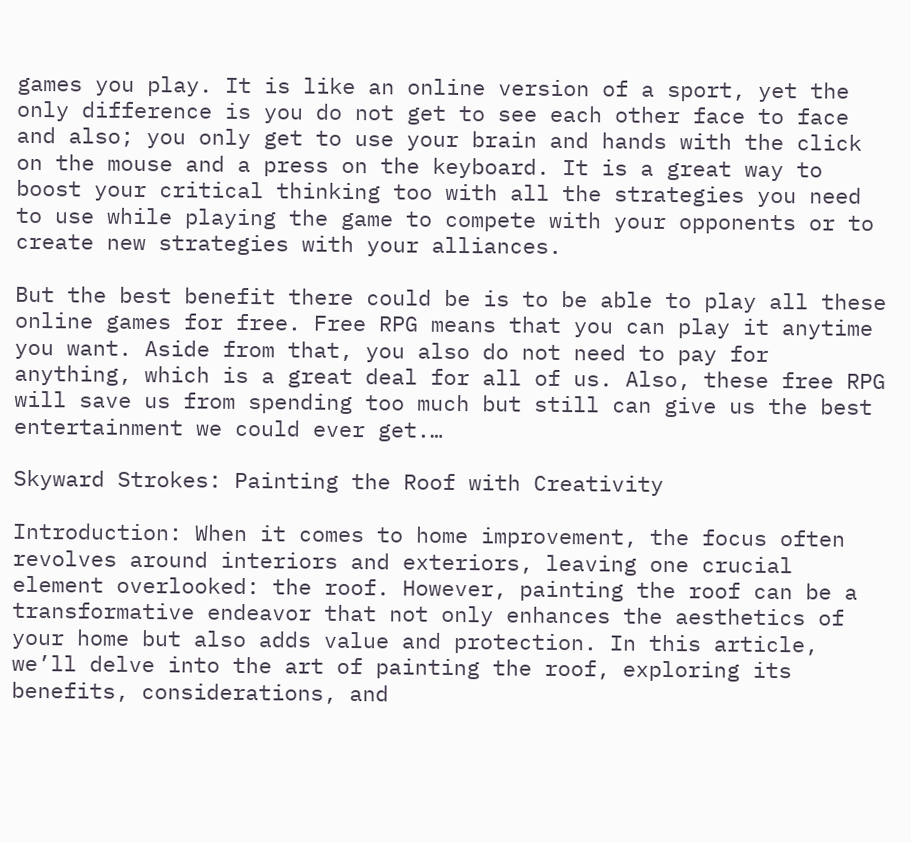games you play. It is like an online version of a sport, yet the only difference is you do not get to see each other face to face and also; you only get to use your brain and hands with the click on the mouse and a press on the keyboard. It is a great way to boost your critical thinking too with all the strategies you need to use while playing the game to compete with your opponents or to create new strategies with your alliances.

But the best benefit there could be is to be able to play all these online games for free. Free RPG means that you can play it anytime you want. Aside from that, you also do not need to pay for anything, which is a great deal for all of us. Also, these free RPG will save us from spending too much but still can give us the best entertainment we could ever get.…

Skyward Strokes: Painting the Roof with Creativity

Introduction: When it comes to home improvement, the focus often revolves around interiors and exteriors, leaving one crucial element overlooked: the roof. However, painting the roof can be a transformative endeavor that not only enhances the aesthetics of your home but also adds value and protection. In this article, we’ll delve into the art of painting the roof, exploring its benefits, considerations, and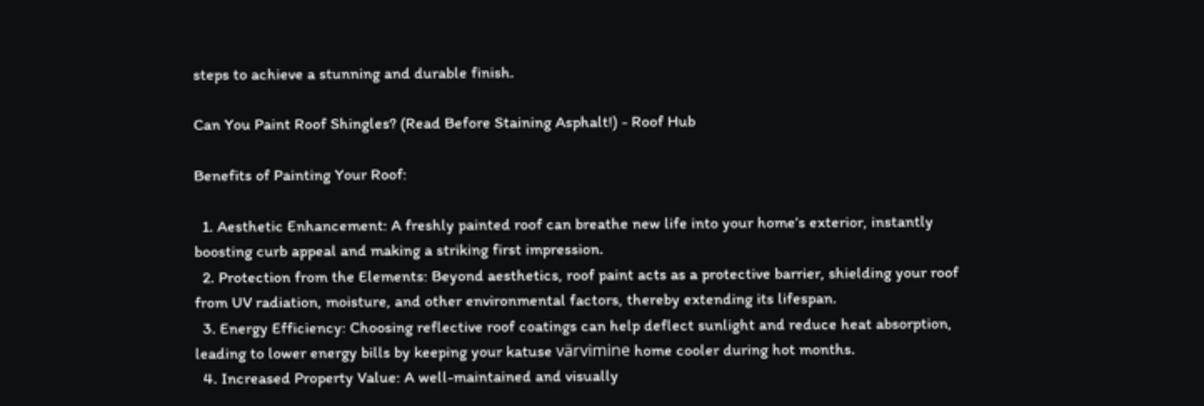steps to achieve a stunning and durable finish.

Can You Paint Roof Shingles? (Read Before Staining Asphalt!) - Roof Hub

Benefits of Painting Your Roof:

  1. Aesthetic Enhancement: A freshly painted roof can breathe new life into your home’s exterior, instantly boosting curb appeal and making a striking first impression.
  2. Protection from the Elements: Beyond aesthetics, roof paint acts as a protective barrier, shielding your roof from UV radiation, moisture, and other environmental factors, thereby extending its lifespan.
  3. Energy Efficiency: Choosing reflective roof coatings can help deflect sunlight and reduce heat absorption, leading to lower energy bills by keeping your katuse värvimine home cooler during hot months.
  4. Increased Property Value: A well-maintained and visually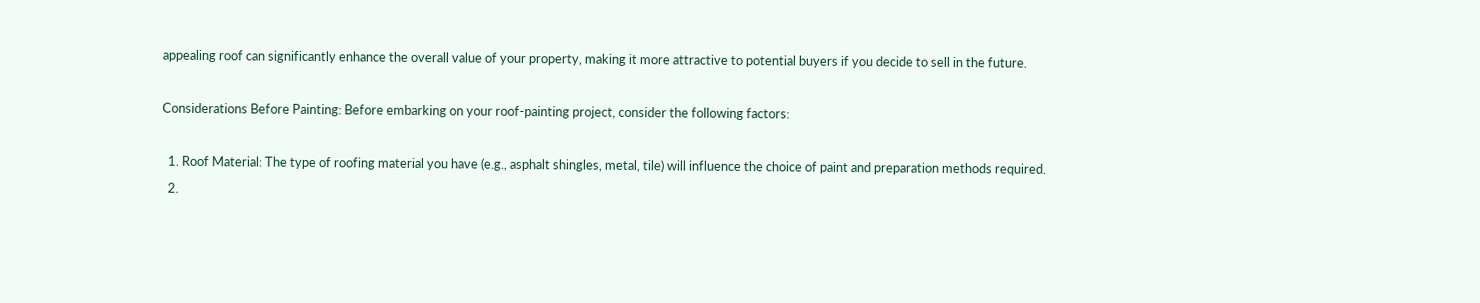appealing roof can significantly enhance the overall value of your property, making it more attractive to potential buyers if you decide to sell in the future.

Considerations Before Painting: Before embarking on your roof-painting project, consider the following factors:

  1. Roof Material: The type of roofing material you have (e.g., asphalt shingles, metal, tile) will influence the choice of paint and preparation methods required.
  2.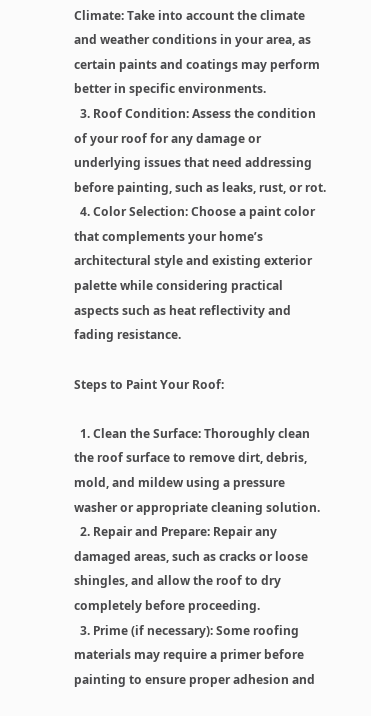Climate: Take into account the climate and weather conditions in your area, as certain paints and coatings may perform better in specific environments.
  3. Roof Condition: Assess the condition of your roof for any damage or underlying issues that need addressing before painting, such as leaks, rust, or rot.
  4. Color Selection: Choose a paint color that complements your home’s architectural style and existing exterior palette while considering practical aspects such as heat reflectivity and fading resistance.

Steps to Paint Your Roof:

  1. Clean the Surface: Thoroughly clean the roof surface to remove dirt, debris, mold, and mildew using a pressure washer or appropriate cleaning solution.
  2. Repair and Prepare: Repair any damaged areas, such as cracks or loose shingles, and allow the roof to dry completely before proceeding.
  3. Prime (if necessary): Some roofing materials may require a primer before painting to ensure proper adhesion and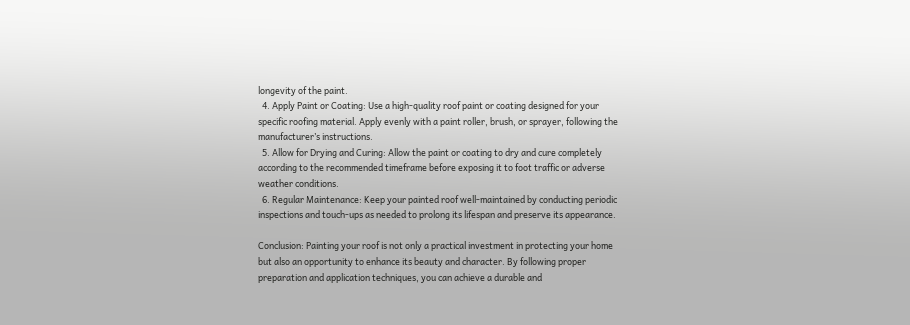longevity of the paint.
  4. Apply Paint or Coating: Use a high-quality roof paint or coating designed for your specific roofing material. Apply evenly with a paint roller, brush, or sprayer, following the manufacturer’s instructions.
  5. Allow for Drying and Curing: Allow the paint or coating to dry and cure completely according to the recommended timeframe before exposing it to foot traffic or adverse weather conditions.
  6. Regular Maintenance: Keep your painted roof well-maintained by conducting periodic inspections and touch-ups as needed to prolong its lifespan and preserve its appearance.

Conclusion: Painting your roof is not only a practical investment in protecting your home but also an opportunity to enhance its beauty and character. By following proper preparation and application techniques, you can achieve a durable and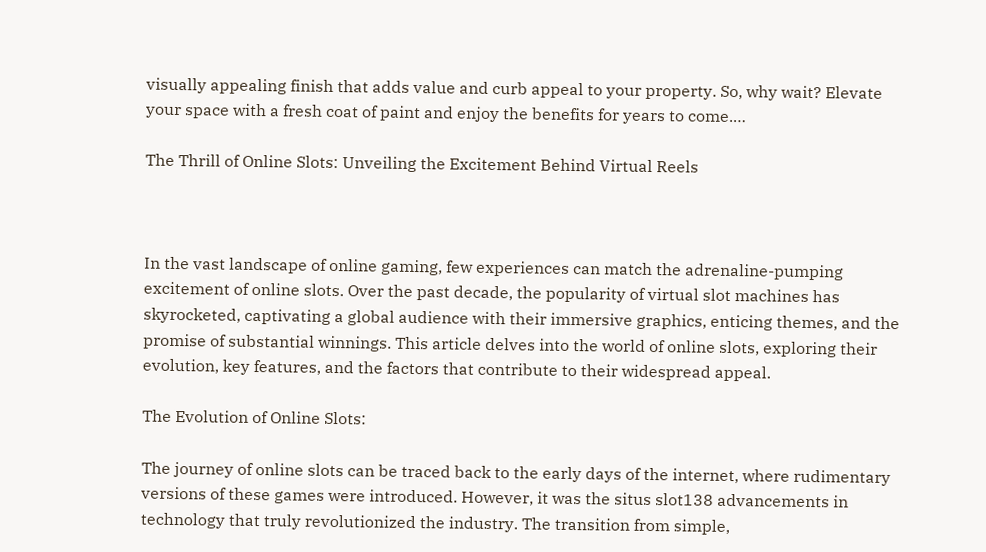visually appealing finish that adds value and curb appeal to your property. So, why wait? Elevate your space with a fresh coat of paint and enjoy the benefits for years to come.…

The Thrill of Online Slots: Unveiling the Excitement Behind Virtual Reels



In the vast landscape of online gaming, few experiences can match the adrenaline-pumping excitement of online slots. Over the past decade, the popularity of virtual slot machines has skyrocketed, captivating a global audience with their immersive graphics, enticing themes, and the promise of substantial winnings. This article delves into the world of online slots, exploring their evolution, key features, and the factors that contribute to their widespread appeal.

The Evolution of Online Slots:

The journey of online slots can be traced back to the early days of the internet, where rudimentary versions of these games were introduced. However, it was the situs slot138 advancements in technology that truly revolutionized the industry. The transition from simple,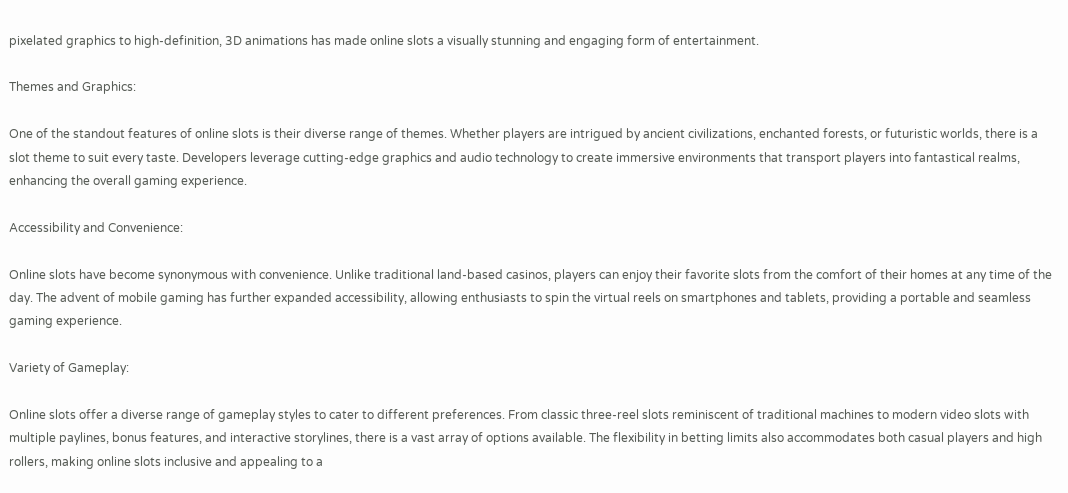pixelated graphics to high-definition, 3D animations has made online slots a visually stunning and engaging form of entertainment.

Themes and Graphics:

One of the standout features of online slots is their diverse range of themes. Whether players are intrigued by ancient civilizations, enchanted forests, or futuristic worlds, there is a slot theme to suit every taste. Developers leverage cutting-edge graphics and audio technology to create immersive environments that transport players into fantastical realms, enhancing the overall gaming experience.

Accessibility and Convenience:

Online slots have become synonymous with convenience. Unlike traditional land-based casinos, players can enjoy their favorite slots from the comfort of their homes at any time of the day. The advent of mobile gaming has further expanded accessibility, allowing enthusiasts to spin the virtual reels on smartphones and tablets, providing a portable and seamless gaming experience.

Variety of Gameplay:

Online slots offer a diverse range of gameplay styles to cater to different preferences. From classic three-reel slots reminiscent of traditional machines to modern video slots with multiple paylines, bonus features, and interactive storylines, there is a vast array of options available. The flexibility in betting limits also accommodates both casual players and high rollers, making online slots inclusive and appealing to a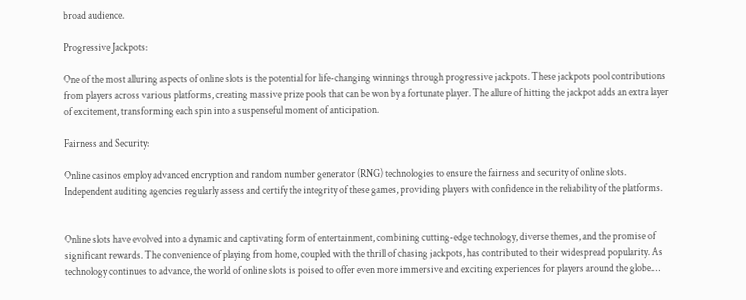broad audience.

Progressive Jackpots:

One of the most alluring aspects of online slots is the potential for life-changing winnings through progressive jackpots. These jackpots pool contributions from players across various platforms, creating massive prize pools that can be won by a fortunate player. The allure of hitting the jackpot adds an extra layer of excitement, transforming each spin into a suspenseful moment of anticipation.

Fairness and Security:

Online casinos employ advanced encryption and random number generator (RNG) technologies to ensure the fairness and security of online slots. Independent auditing agencies regularly assess and certify the integrity of these games, providing players with confidence in the reliability of the platforms.


Online slots have evolved into a dynamic and captivating form of entertainment, combining cutting-edge technology, diverse themes, and the promise of significant rewards. The convenience of playing from home, coupled with the thrill of chasing jackpots, has contributed to their widespread popularity. As technology continues to advance, the world of online slots is poised to offer even more immersive and exciting experiences for players around the globe.…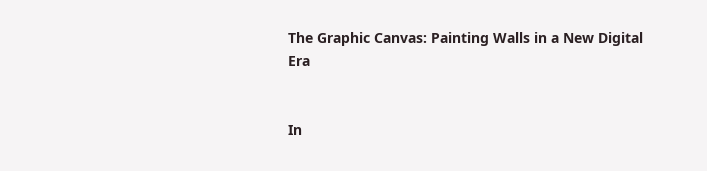The Graphic Canvas: Painting Walls in a New Digital Era


In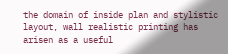the domain of inside plan and stylistic layout, wall realistic printing has arisen as a useful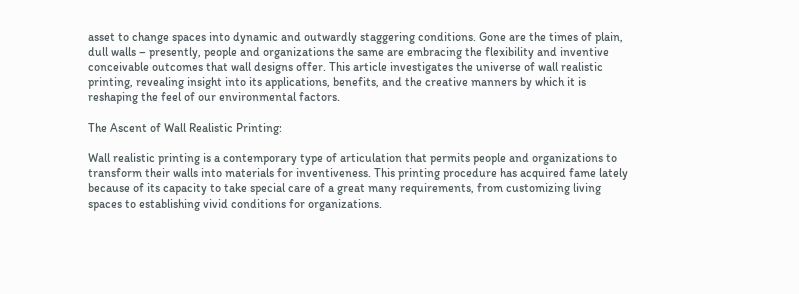asset to change spaces into dynamic and outwardly staggering conditions. Gone are the times of plain, dull walls – presently, people and organizations the same are embracing the flexibility and inventive conceivable outcomes that wall designs offer. This article investigates the universe of wall realistic printing, revealing insight into its applications, benefits, and the creative manners by which it is reshaping the feel of our environmental factors.

The Ascent of Wall Realistic Printing:

Wall realistic printing is a contemporary type of articulation that permits people and organizations to transform their walls into materials for inventiveness. This printing procedure has acquired fame lately because of its capacity to take special care of a great many requirements, from customizing living spaces to establishing vivid conditions for organizations.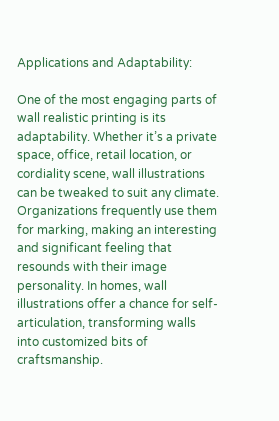Applications and Adaptability:

One of the most engaging parts of wall realistic printing is its adaptability. Whether it’s a private space, office, retail location, or cordiality scene, wall illustrations can be tweaked to suit any climate. Organizations frequently use them for marking, making an interesting and significant feeling that resounds with their image personality. In homes, wall illustrations offer a chance for self-articulation, transforming walls into customized bits of craftsmanship.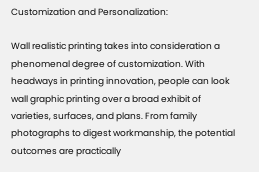Customization and Personalization:

Wall realistic printing takes into consideration a phenomenal degree of customization. With headways in printing innovation, people can look wall graphic printing over a broad exhibit of varieties, surfaces, and plans. From family photographs to digest workmanship, the potential outcomes are practically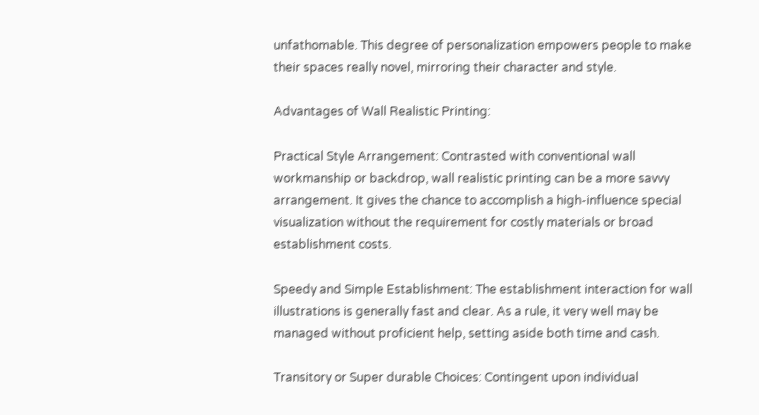unfathomable. This degree of personalization empowers people to make their spaces really novel, mirroring their character and style.

Advantages of Wall Realistic Printing:

Practical Style Arrangement: Contrasted with conventional wall workmanship or backdrop, wall realistic printing can be a more savvy arrangement. It gives the chance to accomplish a high-influence special visualization without the requirement for costly materials or broad establishment costs.

Speedy and Simple Establishment: The establishment interaction for wall illustrations is generally fast and clear. As a rule, it very well may be managed without proficient help, setting aside both time and cash.

Transitory or Super durable Choices: Contingent upon individual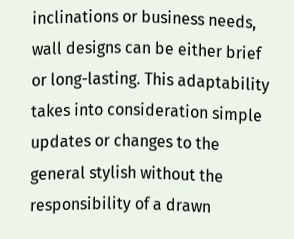inclinations or business needs, wall designs can be either brief or long-lasting. This adaptability takes into consideration simple updates or changes to the general stylish without the responsibility of a drawn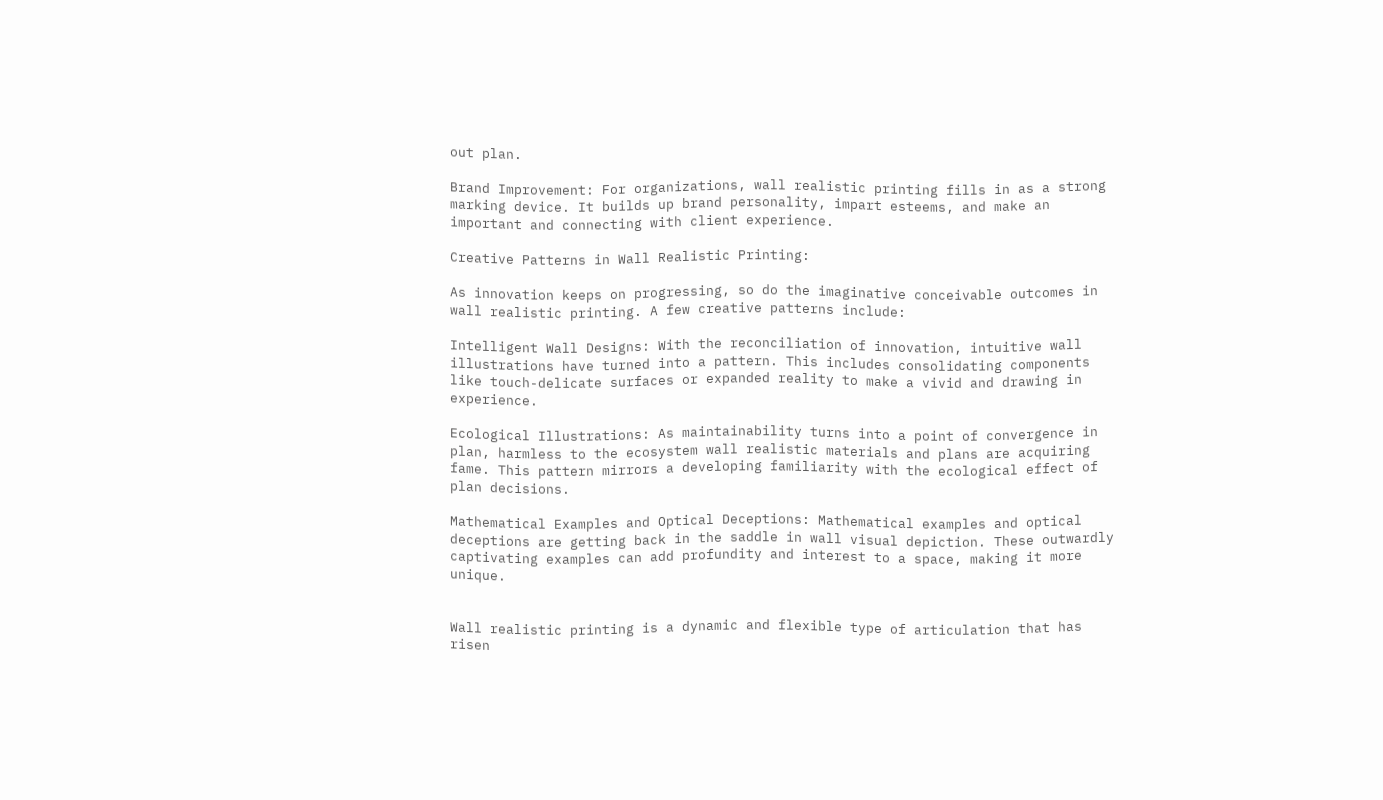out plan.

Brand Improvement: For organizations, wall realistic printing fills in as a strong marking device. It builds up brand personality, impart esteems, and make an important and connecting with client experience.

Creative Patterns in Wall Realistic Printing:

As innovation keeps on progressing, so do the imaginative conceivable outcomes in wall realistic printing. A few creative patterns include:

Intelligent Wall Designs: With the reconciliation of innovation, intuitive wall illustrations have turned into a pattern. This includes consolidating components like touch-delicate surfaces or expanded reality to make a vivid and drawing in experience.

Ecological Illustrations: As maintainability turns into a point of convergence in plan, harmless to the ecosystem wall realistic materials and plans are acquiring fame. This pattern mirrors a developing familiarity with the ecological effect of plan decisions.

Mathematical Examples and Optical Deceptions: Mathematical examples and optical deceptions are getting back in the saddle in wall visual depiction. These outwardly captivating examples can add profundity and interest to a space, making it more unique.


Wall realistic printing is a dynamic and flexible type of articulation that has risen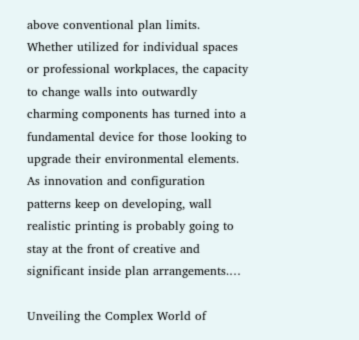above conventional plan limits. Whether utilized for individual spaces or professional workplaces, the capacity to change walls into outwardly charming components has turned into a fundamental device for those looking to upgrade their environmental elements. As innovation and configuration patterns keep on developing, wall realistic printing is probably going to stay at the front of creative and significant inside plan arrangements.…

Unveiling the Complex World of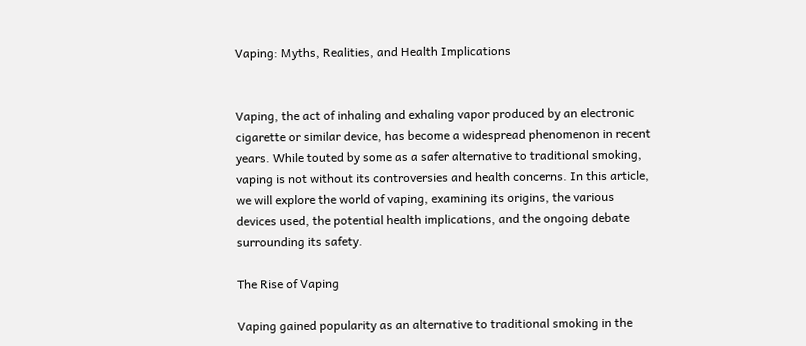Vaping: Myths, Realities, and Health Implications


Vaping, the act of inhaling and exhaling vapor produced by an electronic cigarette or similar device, has become a widespread phenomenon in recent years. While touted by some as a safer alternative to traditional smoking, vaping is not without its controversies and health concerns. In this article, we will explore the world of vaping, examining its origins, the various devices used, the potential health implications, and the ongoing debate surrounding its safety.

The Rise of Vaping

Vaping gained popularity as an alternative to traditional smoking in the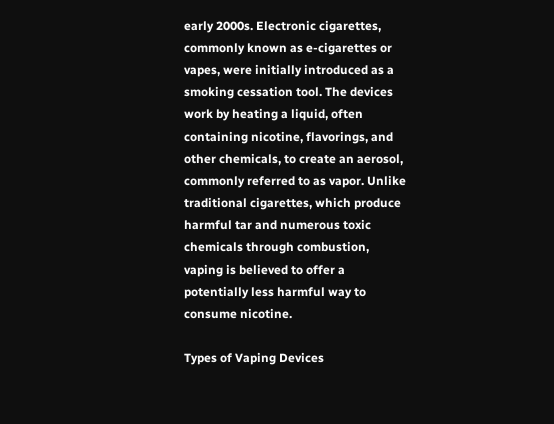early 2000s. Electronic cigarettes, commonly known as e-cigarettes or vapes, were initially introduced as a smoking cessation tool. The devices work by heating a liquid, often containing nicotine, flavorings, and other chemicals, to create an aerosol, commonly referred to as vapor. Unlike traditional cigarettes, which produce harmful tar and numerous toxic chemicals through combustion, vaping is believed to offer a potentially less harmful way to consume nicotine.

Types of Vaping Devices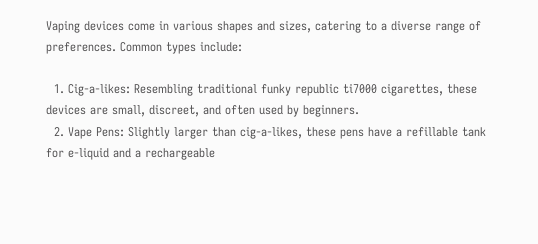Vaping devices come in various shapes and sizes, catering to a diverse range of preferences. Common types include:

  1. Cig-a-likes: Resembling traditional funky republic ti7000 cigarettes, these devices are small, discreet, and often used by beginners.
  2. Vape Pens: Slightly larger than cig-a-likes, these pens have a refillable tank for e-liquid and a rechargeable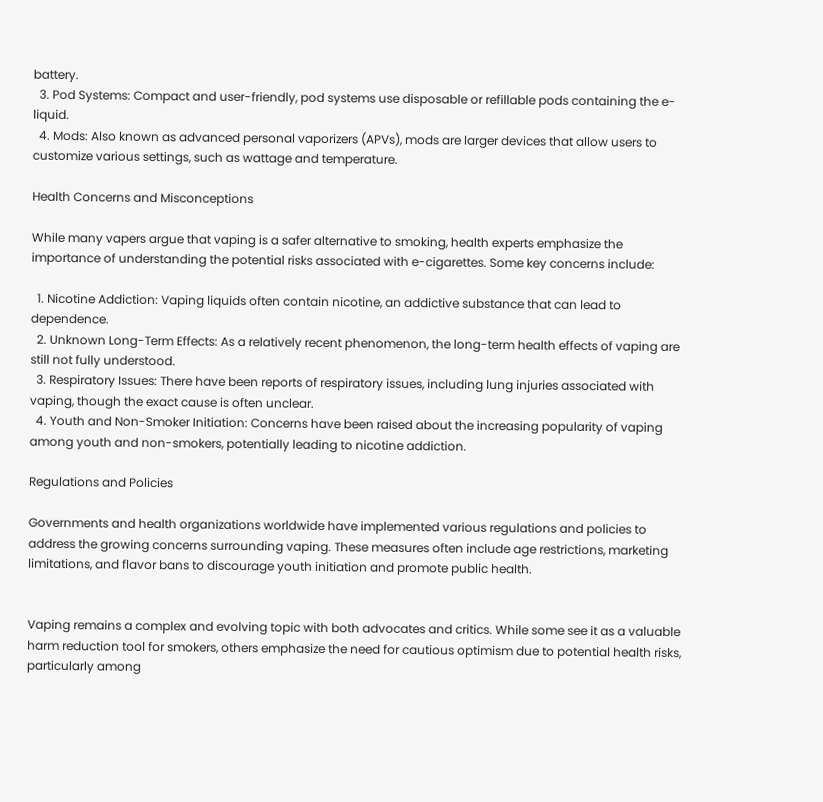battery.
  3. Pod Systems: Compact and user-friendly, pod systems use disposable or refillable pods containing the e-liquid.
  4. Mods: Also known as advanced personal vaporizers (APVs), mods are larger devices that allow users to customize various settings, such as wattage and temperature.

Health Concerns and Misconceptions

While many vapers argue that vaping is a safer alternative to smoking, health experts emphasize the importance of understanding the potential risks associated with e-cigarettes. Some key concerns include:

  1. Nicotine Addiction: Vaping liquids often contain nicotine, an addictive substance that can lead to dependence.
  2. Unknown Long-Term Effects: As a relatively recent phenomenon, the long-term health effects of vaping are still not fully understood.
  3. Respiratory Issues: There have been reports of respiratory issues, including lung injuries associated with vaping, though the exact cause is often unclear.
  4. Youth and Non-Smoker Initiation: Concerns have been raised about the increasing popularity of vaping among youth and non-smokers, potentially leading to nicotine addiction.

Regulations and Policies

Governments and health organizations worldwide have implemented various regulations and policies to address the growing concerns surrounding vaping. These measures often include age restrictions, marketing limitations, and flavor bans to discourage youth initiation and promote public health.


Vaping remains a complex and evolving topic with both advocates and critics. While some see it as a valuable harm reduction tool for smokers, others emphasize the need for cautious optimism due to potential health risks, particularly among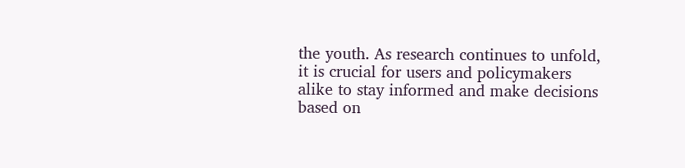the youth. As research continues to unfold, it is crucial for users and policymakers alike to stay informed and make decisions based on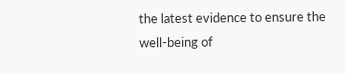the latest evidence to ensure the well-being of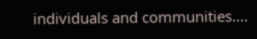individuals and communities.…